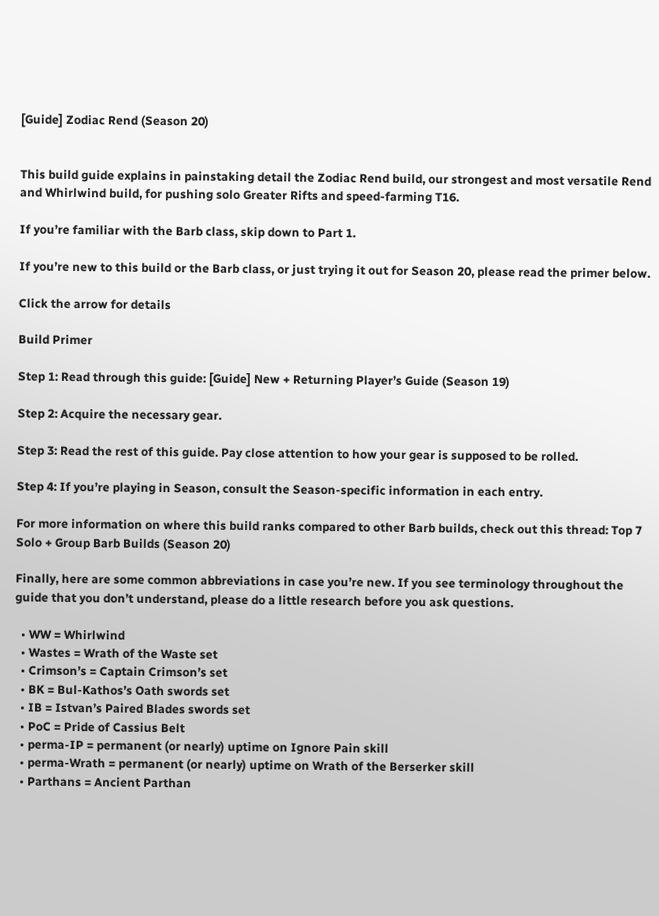[Guide] Zodiac Rend (Season 20)


This build guide explains in painstaking detail the Zodiac Rend build, our strongest and most versatile Rend and Whirlwind build, for pushing solo Greater Rifts and speed-farming T16.

If you’re familiar with the Barb class, skip down to Part 1.

If you’re new to this build or the Barb class, or just trying it out for Season 20, please read the primer below.

Click the arrow for details

Build Primer

Step 1: Read through this guide: [Guide] New + Returning Player’s Guide (Season 19)

Step 2: Acquire the necessary gear.

Step 3: Read the rest of this guide. Pay close attention to how your gear is supposed to be rolled.

Step 4: If you’re playing in Season, consult the Season-specific information in each entry.

For more information on where this build ranks compared to other Barb builds, check out this thread: Top 7 Solo + Group Barb Builds (Season 20)

Finally, here are some common abbreviations in case you’re new. If you see terminology throughout the guide that you don’t understand, please do a little research before you ask questions.

  • WW = Whirlwind
  • Wastes = Wrath of the Waste set
  • Crimson’s = Captain Crimson’s set
  • BK = Bul-Kathos’s Oath swords set
  • IB = Istvan’s Paired Blades swords set
  • PoC = Pride of Cassius Belt
  • perma-IP = permanent (or nearly) uptime on Ignore Pain skill
  • perma-Wrath = permanent (or nearly) uptime on Wrath of the Berserker skill
  • Parthans = Ancient Parthan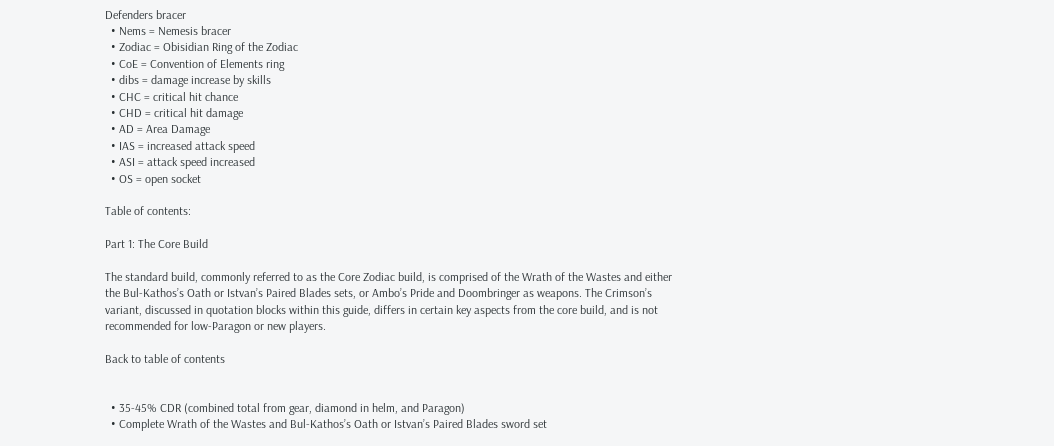Defenders bracer
  • Nems = Nemesis bracer
  • Zodiac = Obisidian Ring of the Zodiac
  • CoE = Convention of Elements ring
  • dibs = damage increase by skills
  • CHC = critical hit chance
  • CHD = critical hit damage
  • AD = Area Damage
  • IAS = increased attack speed
  • ASI = attack speed increased
  • OS = open socket

Table of contents:

Part 1: The Core Build

The standard build, commonly referred to as the Core Zodiac build, is comprised of the Wrath of the Wastes and either the Bul-Kathos’s Oath or Istvan’s Paired Blades sets, or Ambo’s Pride and Doombringer as weapons. The Crimson’s variant, discussed in quotation blocks within this guide, differs in certain key aspects from the core build, and is not recommended for low-Paragon or new players.

Back to table of contents


  • 35-45% CDR (combined total from gear, diamond in helm, and Paragon)
  • Complete Wrath of the Wastes and Bul-Kathos’s Oath or Istvan’s Paired Blades sword set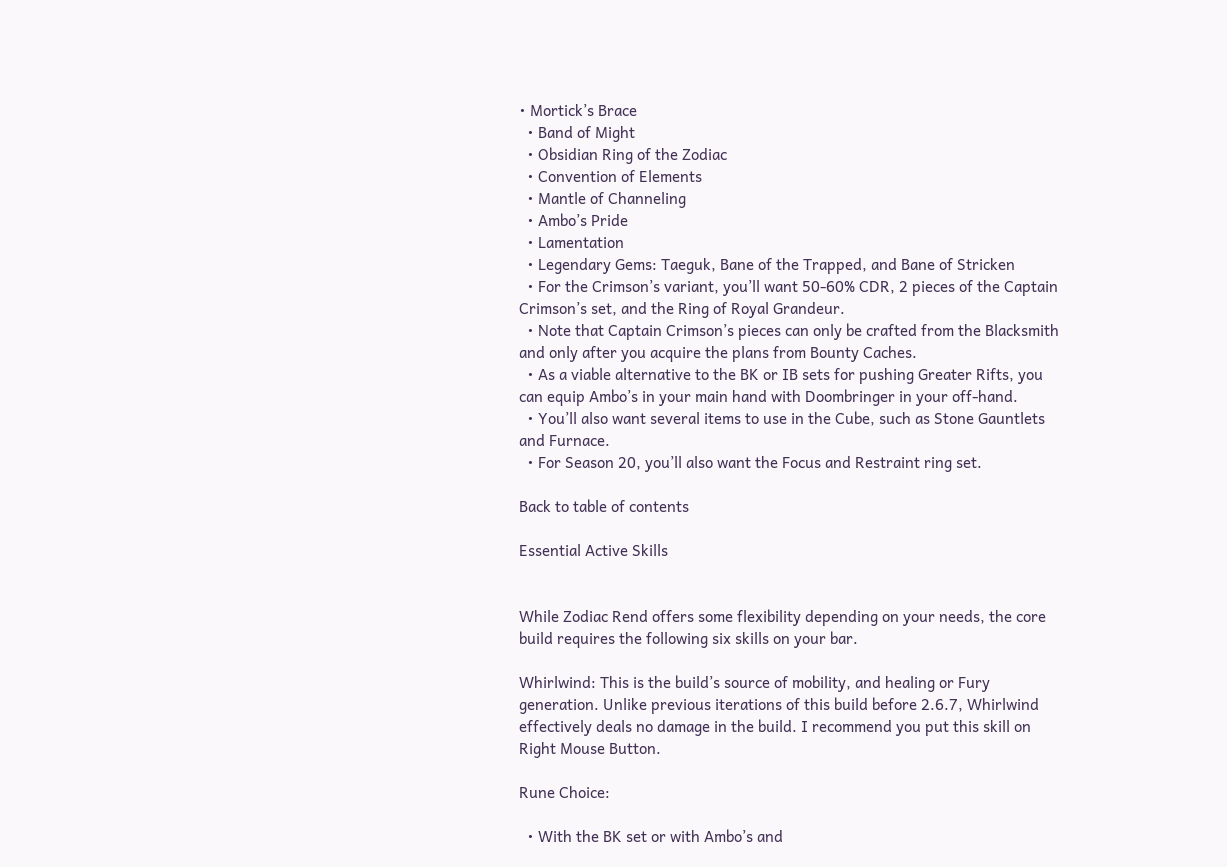• Mortick’s Brace
  • Band of Might
  • Obsidian Ring of the Zodiac
  • Convention of Elements
  • Mantle of Channeling
  • Ambo’s Pride
  • Lamentation
  • Legendary Gems: Taeguk, Bane of the Trapped, and Bane of Stricken
  • For the Crimson’s variant, you’ll want 50-60% CDR, 2 pieces of the Captain Crimson’s set, and the Ring of Royal Grandeur.
  • Note that Captain Crimson’s pieces can only be crafted from the Blacksmith and only after you acquire the plans from Bounty Caches.
  • As a viable alternative to the BK or IB sets for pushing Greater Rifts, you can equip Ambo’s in your main hand with Doombringer in your off-hand.
  • You’ll also want several items to use in the Cube, such as Stone Gauntlets and Furnace.
  • For Season 20, you’ll also want the Focus and Restraint ring set.

Back to table of contents

Essential Active Skills


While Zodiac Rend offers some flexibility depending on your needs, the core build requires the following six skills on your bar.

Whirlwind: This is the build’s source of mobility, and healing or Fury generation. Unlike previous iterations of this build before 2.6.7, Whirlwind effectively deals no damage in the build. I recommend you put this skill on Right Mouse Button.

Rune Choice:

  • With the BK set or with Ambo’s and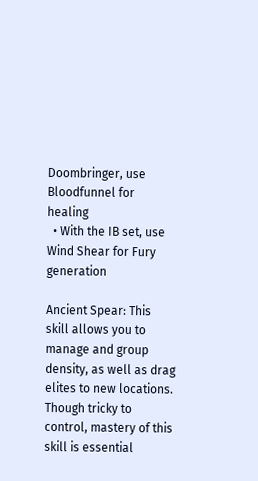Doombringer, use Bloodfunnel for healing
  • With the IB set, use Wind Shear for Fury generation

Ancient Spear: This skill allows you to manage and group density, as well as drag elites to new locations. Though tricky to control, mastery of this skill is essential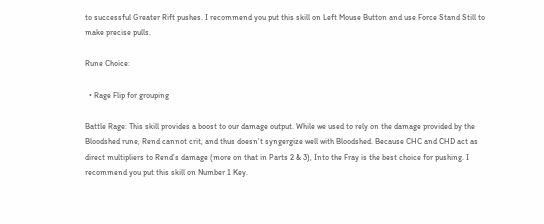to successful Greater Rift pushes. I recommend you put this skill on Left Mouse Button and use Force Stand Still to make precise pulls.

Rune Choice:

  • Rage Flip for grouping

Battle Rage: This skill provides a boost to our damage output. While we used to rely on the damage provided by the Bloodshed rune, Rend cannot crit, and thus doesn’t syngergize well with Bloodshed. Because CHC and CHD act as direct multipliers to Rend’s damage (more on that in Parts 2 & 3), Into the Fray is the best choice for pushing. I recommend you put this skill on Number 1 Key.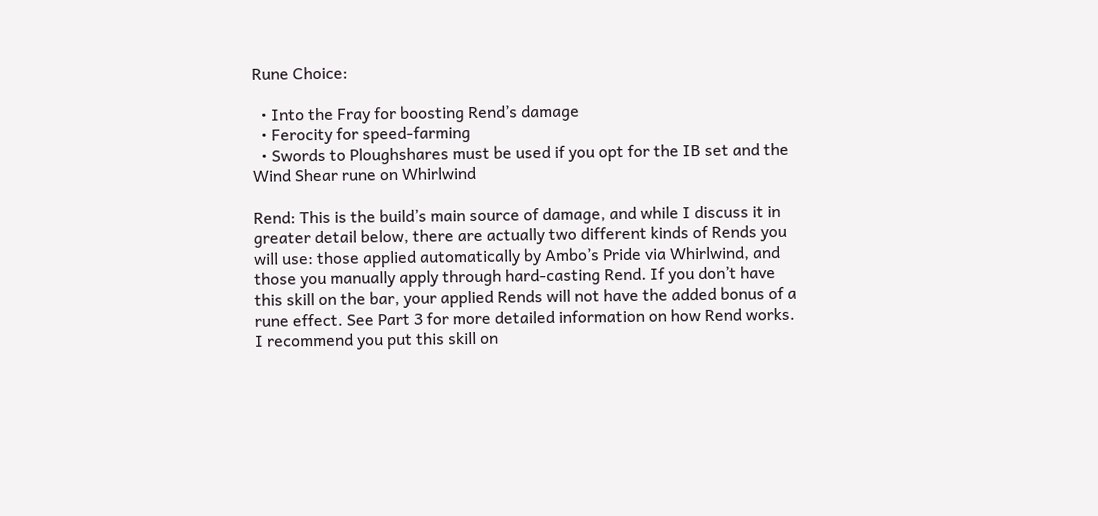Rune Choice:

  • Into the Fray for boosting Rend’s damage
  • Ferocity for speed-farming
  • Swords to Ploughshares must be used if you opt for the IB set and the Wind Shear rune on Whirlwind

Rend: This is the build’s main source of damage, and while I discuss it in greater detail below, there are actually two different kinds of Rends you will use: those applied automatically by Ambo’s Pride via Whirlwind, and those you manually apply through hard-casting Rend. If you don’t have this skill on the bar, your applied Rends will not have the added bonus of a rune effect. See Part 3 for more detailed information on how Rend works. I recommend you put this skill on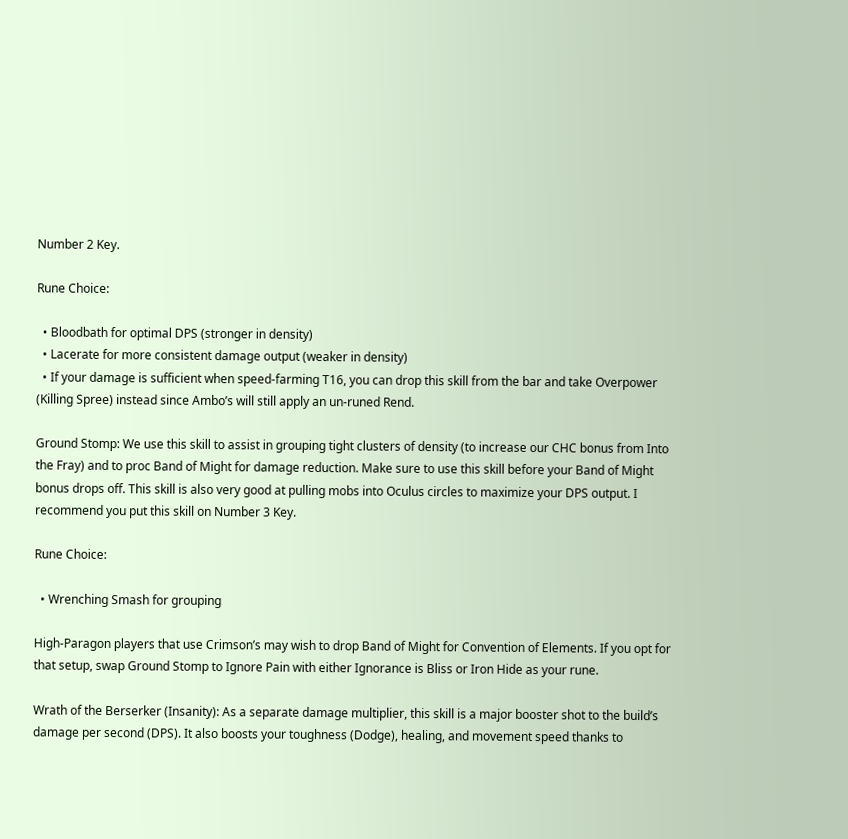Number 2 Key.

Rune Choice:

  • Bloodbath for optimal DPS (stronger in density)
  • Lacerate for more consistent damage output (weaker in density)
  • If your damage is sufficient when speed-farming T16, you can drop this skill from the bar and take Overpower (Killing Spree) instead since Ambo’s will still apply an un-runed Rend.

Ground Stomp: We use this skill to assist in grouping tight clusters of density (to increase our CHC bonus from Into the Fray) and to proc Band of Might for damage reduction. Make sure to use this skill before your Band of Might bonus drops off. This skill is also very good at pulling mobs into Oculus circles to maximize your DPS output. I recommend you put this skill on Number 3 Key.

Rune Choice:

  • Wrenching Smash for grouping

High-Paragon players that use Crimson’s may wish to drop Band of Might for Convention of Elements. If you opt for that setup, swap Ground Stomp to Ignore Pain with either Ignorance is Bliss or Iron Hide as your rune.

Wrath of the Berserker (Insanity): As a separate damage multiplier, this skill is a major booster shot to the build’s damage per second (DPS). It also boosts your toughness (Dodge), healing, and movement speed thanks to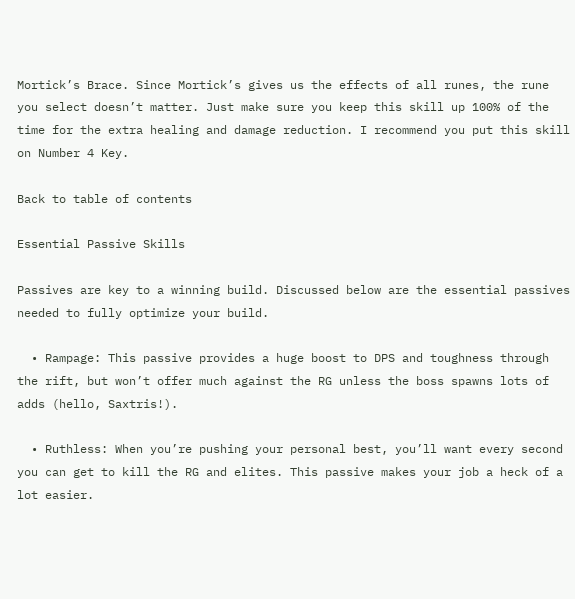Mortick’s Brace. Since Mortick’s gives us the effects of all runes, the rune you select doesn’t matter. Just make sure you keep this skill up 100% of the time for the extra healing and damage reduction. I recommend you put this skill on Number 4 Key.

Back to table of contents

Essential Passive Skills

Passives are key to a winning build. Discussed below are the essential passives needed to fully optimize your build.

  • Rampage: This passive provides a huge boost to DPS and toughness through the rift, but won’t offer much against the RG unless the boss spawns lots of adds (hello, Saxtris!).

  • Ruthless: When you’re pushing your personal best, you’ll want every second you can get to kill the RG and elites. This passive makes your job a heck of a lot easier.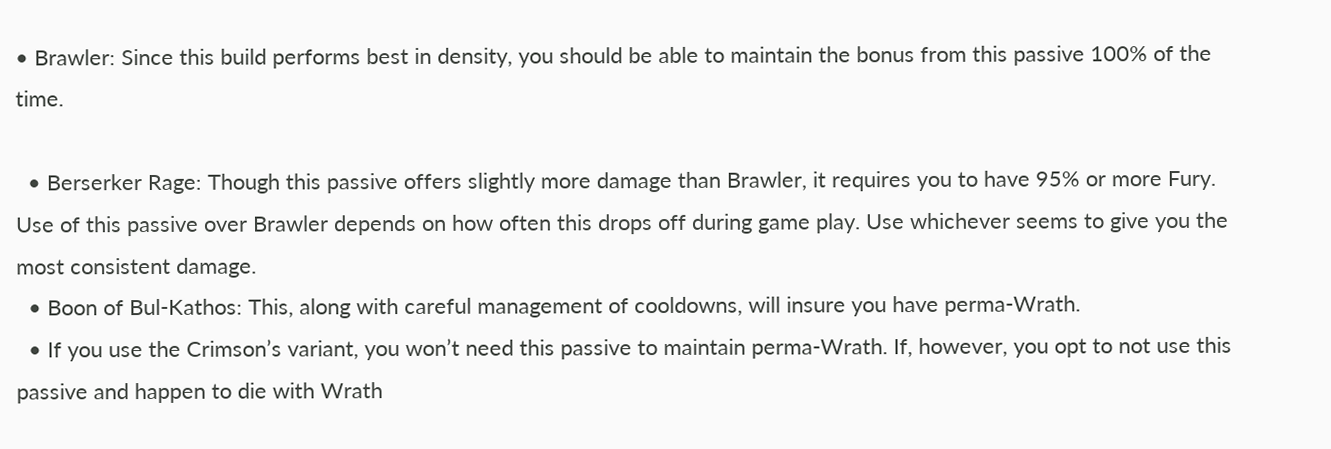• Brawler: Since this build performs best in density, you should be able to maintain the bonus from this passive 100% of the time.

  • Berserker Rage: Though this passive offers slightly more damage than Brawler, it requires you to have 95% or more Fury. Use of this passive over Brawler depends on how often this drops off during game play. Use whichever seems to give you the most consistent damage.
  • Boon of Bul-Kathos: This, along with careful management of cooldowns, will insure you have perma-Wrath.
  • If you use the Crimson’s variant, you won’t need this passive to maintain perma-Wrath. If, however, you opt to not use this passive and happen to die with Wrath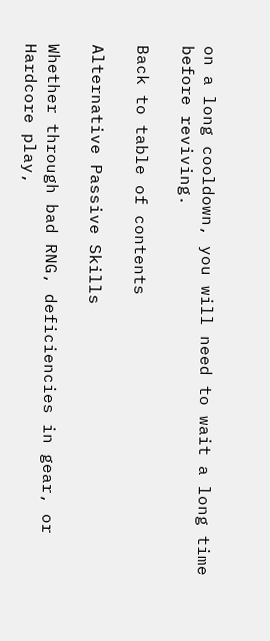on a long cooldown, you will need to wait a long time before reviving.

Back to table of contents

Alternative Passive Skills

Whether through bad RNG, deficiencies in gear, or Hardcore play,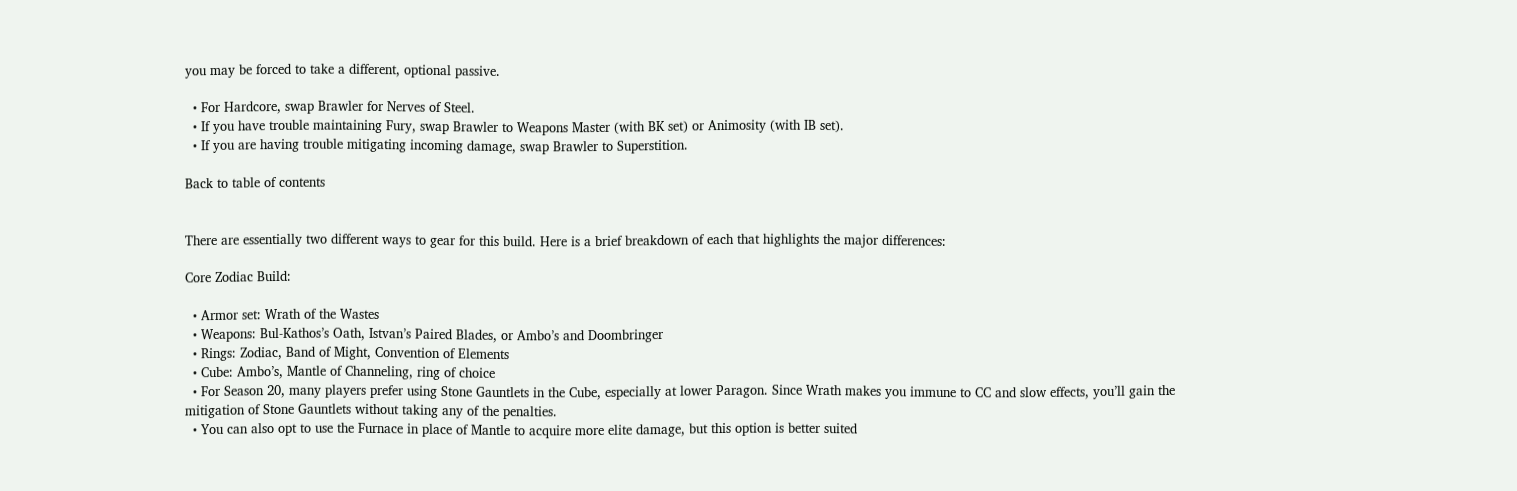you may be forced to take a different, optional passive.

  • For Hardcore, swap Brawler for Nerves of Steel.
  • If you have trouble maintaining Fury, swap Brawler to Weapons Master (with BK set) or Animosity (with IB set).
  • If you are having trouble mitigating incoming damage, swap Brawler to Superstition.

Back to table of contents


There are essentially two different ways to gear for this build. Here is a brief breakdown of each that highlights the major differences:

Core Zodiac Build:

  • Armor set: Wrath of the Wastes
  • Weapons: Bul-Kathos’s Oath, Istvan’s Paired Blades, or Ambo’s and Doombringer
  • Rings: Zodiac, Band of Might, Convention of Elements
  • Cube: Ambo’s, Mantle of Channeling, ring of choice
  • For Season 20, many players prefer using Stone Gauntlets in the Cube, especially at lower Paragon. Since Wrath makes you immune to CC and slow effects, you’ll gain the mitigation of Stone Gauntlets without taking any of the penalties.
  • You can also opt to use the Furnace in place of Mantle to acquire more elite damage, but this option is better suited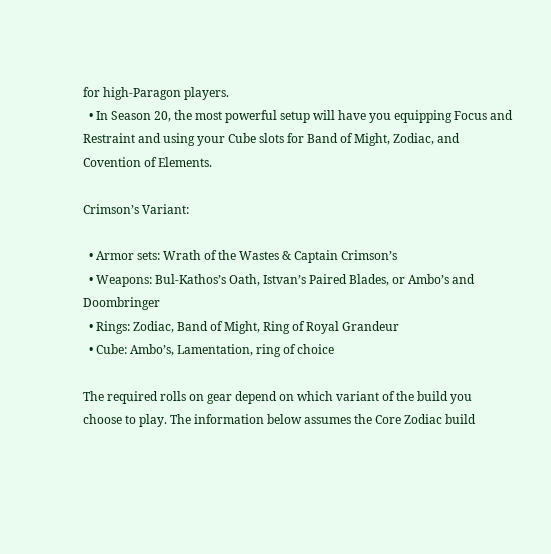for high-Paragon players.
  • In Season 20, the most powerful setup will have you equipping Focus and Restraint and using your Cube slots for Band of Might, Zodiac, and Covention of Elements.

Crimson’s Variant:

  • Armor sets: Wrath of the Wastes & Captain Crimson’s
  • Weapons: Bul-Kathos’s Oath, Istvan’s Paired Blades, or Ambo’s and Doombringer
  • Rings: Zodiac, Band of Might, Ring of Royal Grandeur
  • Cube: Ambo’s, Lamentation, ring of choice

The required rolls on gear depend on which variant of the build you choose to play. The information below assumes the Core Zodiac build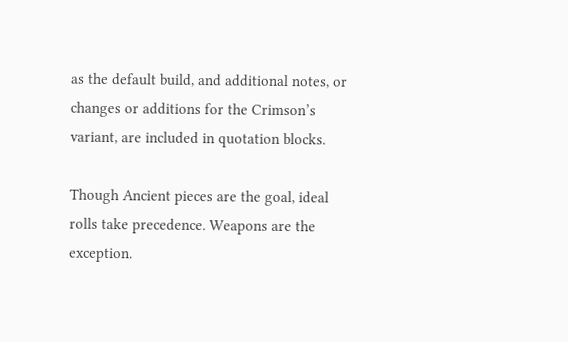as the default build, and additional notes, or changes or additions for the Crimson’s variant, are included in quotation blocks.

Though Ancient pieces are the goal, ideal rolls take precedence. Weapons are the exception.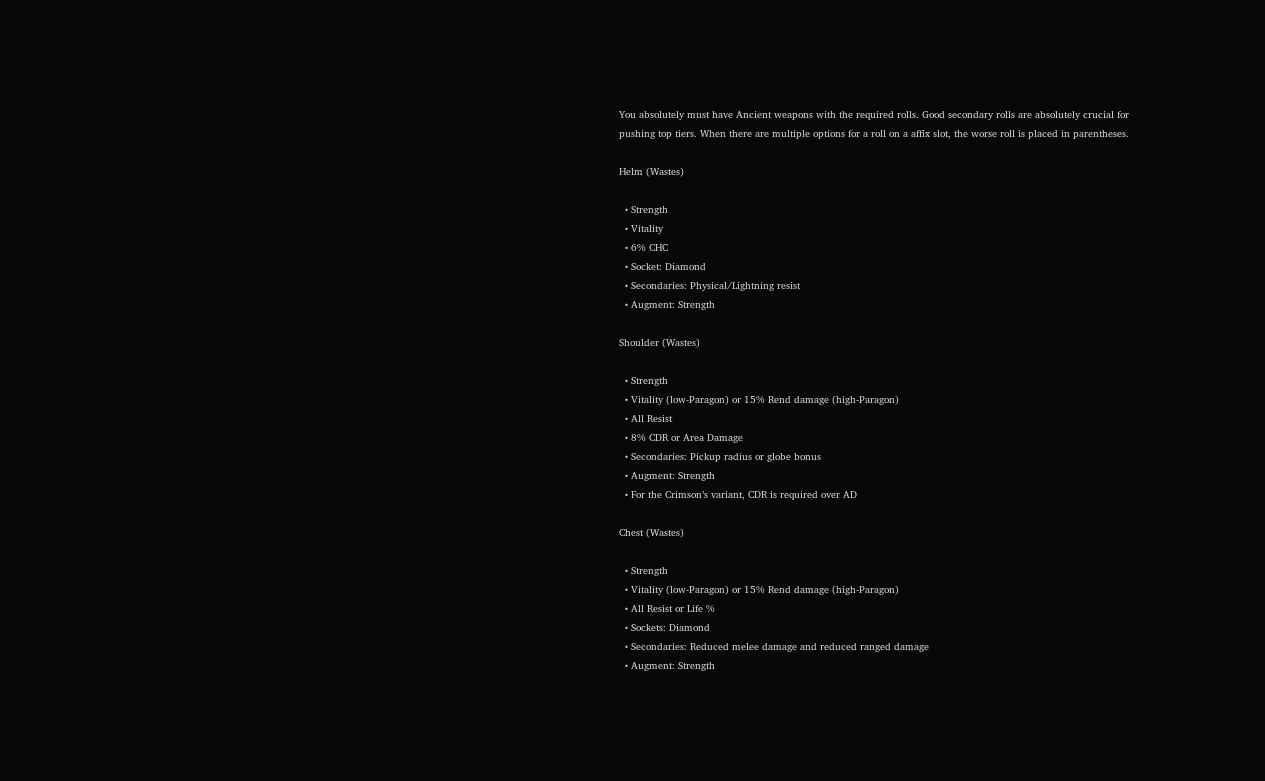You absolutely must have Ancient weapons with the required rolls. Good secondary rolls are absolutely crucial for pushing top tiers. When there are multiple options for a roll on a affix slot, the worse roll is placed in parentheses.

Helm (Wastes)

  • Strength
  • Vitality
  • 6% CHC
  • Socket: Diamond
  • Secondaries: Physical/Lightning resist
  • Augment: Strength

Shoulder (Wastes)

  • Strength
  • Vitality (low-Paragon) or 15% Rend damage (high-Paragon)
  • All Resist
  • 8% CDR or Area Damage
  • Secondaries: Pickup radius or globe bonus
  • Augment: Strength
  • For the Crimson’s variant, CDR is required over AD

Chest (Wastes)

  • Strength
  • Vitality (low-Paragon) or 15% Rend damage (high-Paragon)
  • All Resist or Life %
  • Sockets: Diamond
  • Secondaries: Reduced melee damage and reduced ranged damage
  • Augment: Strength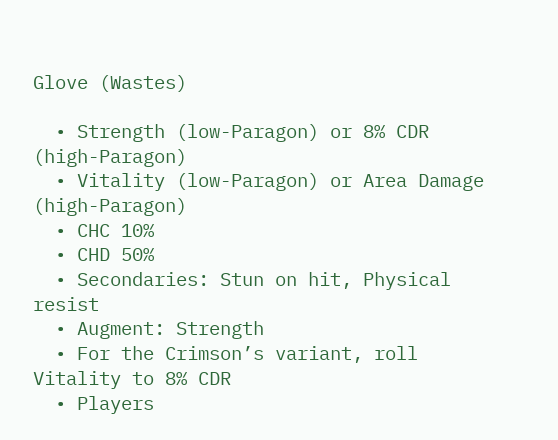Glove (Wastes)

  • Strength (low-Paragon) or 8% CDR (high-Paragon)
  • Vitality (low-Paragon) or Area Damage (high-Paragon)
  • CHC 10%
  • CHD 50%
  • Secondaries: Stun on hit, Physical resist
  • Augment: Strength
  • For the Crimson’s variant, roll Vitality to 8% CDR
  • Players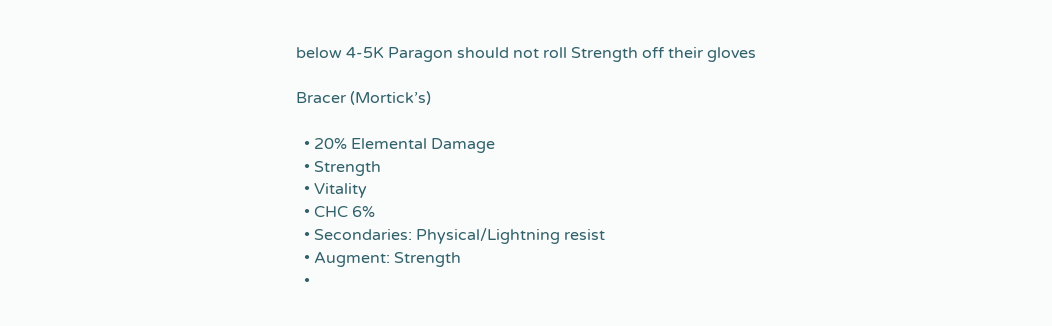below 4-5K Paragon should not roll Strength off their gloves

Bracer (Mortick’s)

  • 20% Elemental Damage
  • Strength
  • Vitality
  • CHC 6%
  • Secondaries: Physical/Lightning resist
  • Augment: Strength
  •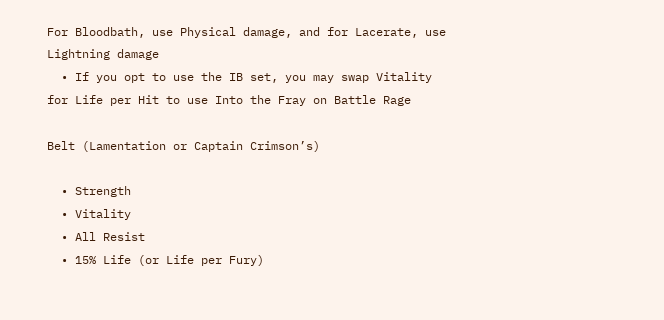For Bloodbath, use Physical damage, and for Lacerate, use Lightning damage
  • If you opt to use the IB set, you may swap Vitality for Life per Hit to use Into the Fray on Battle Rage

Belt (Lamentation or Captain Crimson’s)

  • Strength
  • Vitality
  • All Resist
  • 15% Life (or Life per Fury)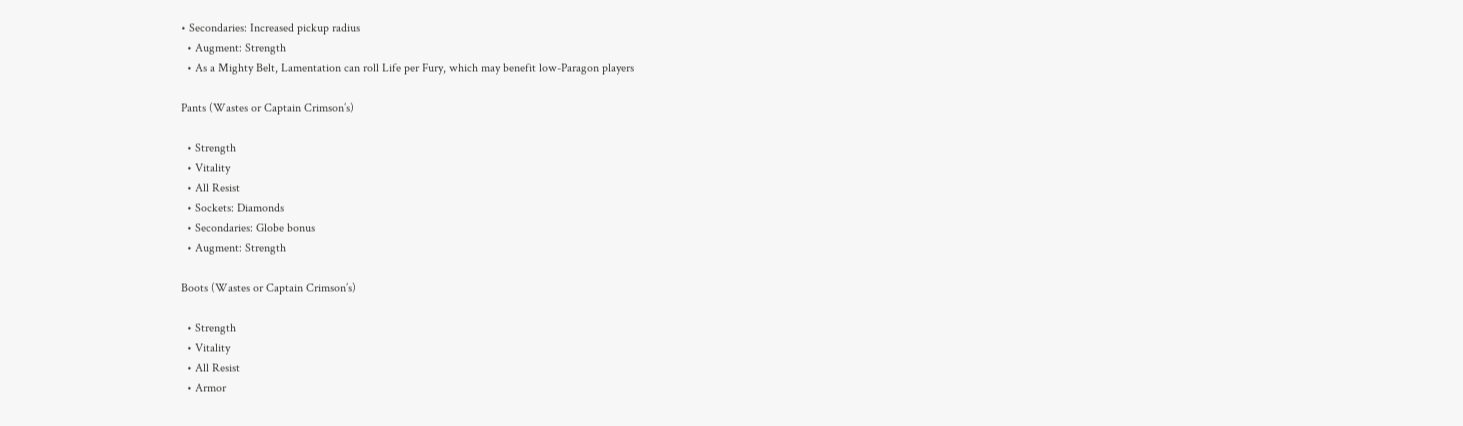• Secondaries: Increased pickup radius
  • Augment: Strength
  • As a Mighty Belt, Lamentation can roll Life per Fury, which may benefit low-Paragon players

Pants (Wastes or Captain Crimson’s)

  • Strength
  • Vitality
  • All Resist
  • Sockets: Diamonds
  • Secondaries: Globe bonus
  • Augment: Strength

Boots (Wastes or Captain Crimson’s)

  • Strength
  • Vitality
  • All Resist
  • Armor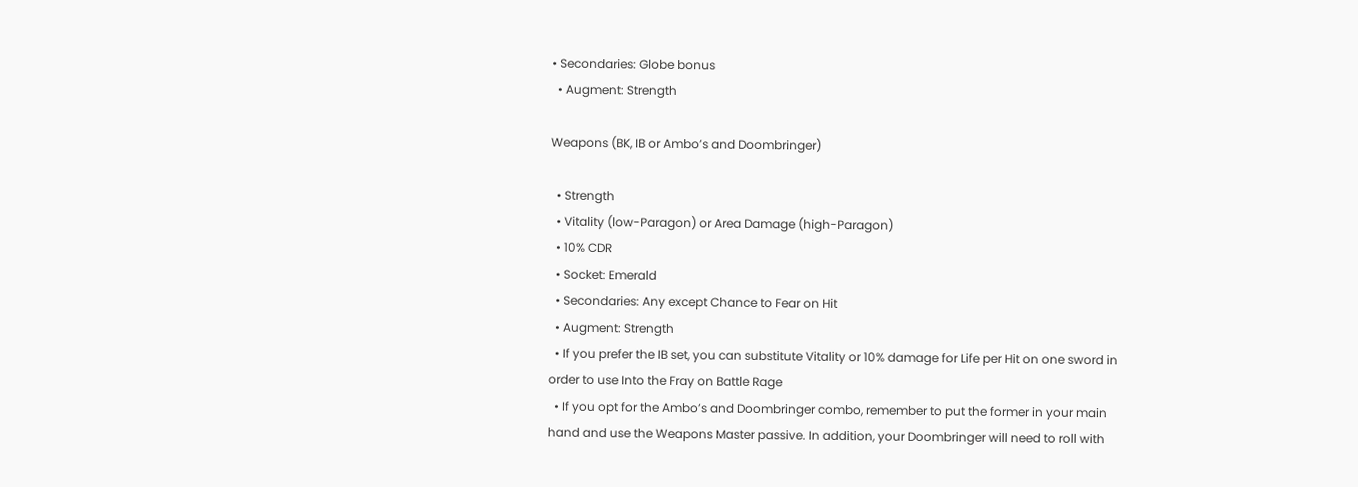• Secondaries: Globe bonus
  • Augment: Strength

Weapons (BK, IB or Ambo’s and Doombringer)

  • Strength
  • Vitality (low-Paragon) or Area Damage (high-Paragon)
  • 10% CDR
  • Socket: Emerald
  • Secondaries: Any except Chance to Fear on Hit
  • Augment: Strength
  • If you prefer the IB set, you can substitute Vitality or 10% damage for Life per Hit on one sword in order to use Into the Fray on Battle Rage
  • If you opt for the Ambo’s and Doombringer combo, remember to put the former in your main hand and use the Weapons Master passive. In addition, your Doombringer will need to roll with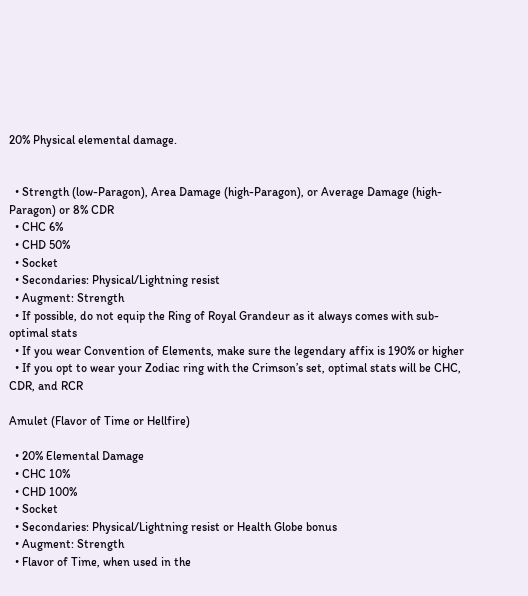20% Physical elemental damage.


  • Strength (low-Paragon), Area Damage (high-Paragon), or Average Damage (high-Paragon) or 8% CDR
  • CHC 6%
  • CHD 50%
  • Socket
  • Secondaries: Physical/Lightning resist
  • Augment: Strength
  • If possible, do not equip the Ring of Royal Grandeur as it always comes with sub-optimal stats
  • If you wear Convention of Elements, make sure the legendary affix is 190% or higher
  • If you opt to wear your Zodiac ring with the Crimson’s set, optimal stats will be CHC, CDR, and RCR

Amulet (Flavor of Time or Hellfire)

  • 20% Elemental Damage
  • CHC 10%
  • CHD 100%
  • Socket
  • Secondaries: Physical/Lightning resist or Health Globe bonus
  • Augment: Strength
  • Flavor of Time, when used in the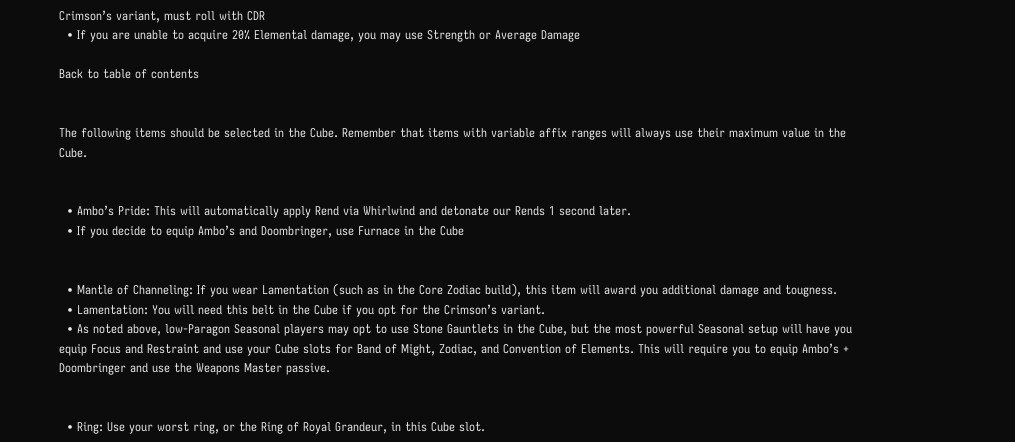Crimson’s variant, must roll with CDR
  • If you are unable to acquire 20% Elemental damage, you may use Strength or Average Damage

Back to table of contents


The following items should be selected in the Cube. Remember that items with variable affix ranges will always use their maximum value in the Cube.


  • Ambo’s Pride: This will automatically apply Rend via Whirlwind and detonate our Rends 1 second later.
  • If you decide to equip Ambo’s and Doombringer, use Furnace in the Cube


  • Mantle of Channeling: If you wear Lamentation (such as in the Core Zodiac build), this item will award you additional damage and tougness.
  • Lamentation: You will need this belt in the Cube if you opt for the Crimson’s variant.
  • As noted above, low-Paragon Seasonal players may opt to use Stone Gauntlets in the Cube, but the most powerful Seasonal setup will have you equip Focus and Restraint and use your Cube slots for Band of Might, Zodiac, and Convention of Elements. This will require you to equip Ambo’s + Doombringer and use the Weapons Master passive.


  • Ring: Use your worst ring, or the Ring of Royal Grandeur, in this Cube slot.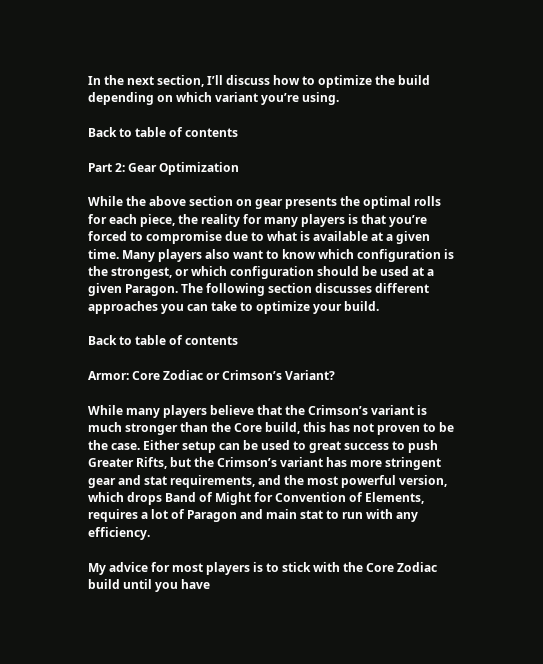In the next section, I’ll discuss how to optimize the build depending on which variant you’re using.

Back to table of contents

Part 2: Gear Optimization

While the above section on gear presents the optimal rolls for each piece, the reality for many players is that you’re forced to compromise due to what is available at a given time. Many players also want to know which configuration is the strongest, or which configuration should be used at a given Paragon. The following section discusses different approaches you can take to optimize your build.

Back to table of contents

Armor: Core Zodiac or Crimson’s Variant?

While many players believe that the Crimson’s variant is much stronger than the Core build, this has not proven to be the case. Either setup can be used to great success to push Greater Rifts, but the Crimson’s variant has more stringent gear and stat requirements, and the most powerful version, which drops Band of Might for Convention of Elements, requires a lot of Paragon and main stat to run with any efficiency.

My advice for most players is to stick with the Core Zodiac build until you have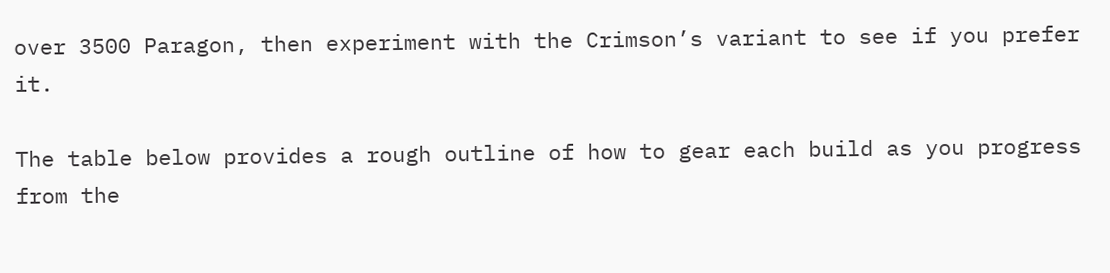over 3500 Paragon, then experiment with the Crimson’s variant to see if you prefer it.

The table below provides a rough outline of how to gear each build as you progress from the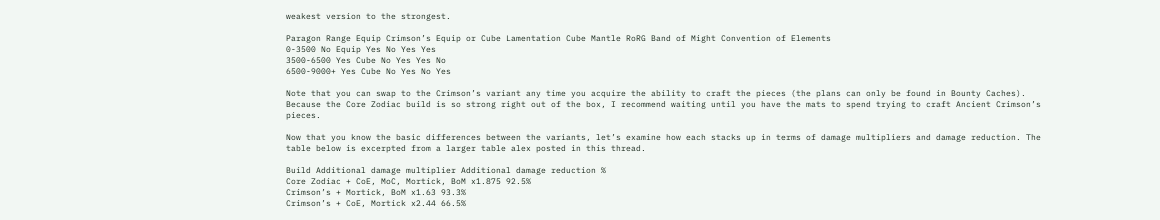weakest version to the strongest.

Paragon Range Equip Crimson’s Equip or Cube Lamentation Cube Mantle RoRG Band of Might Convention of Elements
0-3500 No Equip Yes No Yes Yes
3500-6500 Yes Cube No Yes Yes No
6500-9000+ Yes Cube No Yes No Yes

Note that you can swap to the Crimson’s variant any time you acquire the ability to craft the pieces (the plans can only be found in Bounty Caches). Because the Core Zodiac build is so strong right out of the box, I recommend waiting until you have the mats to spend trying to craft Ancient Crimson’s pieces.

Now that you know the basic differences between the variants, let’s examine how each stacks up in terms of damage multipliers and damage reduction. The table below is excerpted from a larger table alex posted in this thread.

Build Additional damage multiplier Additional damage reduction %
Core Zodiac + CoE, MoC, Mortick, BoM x1.875 92.5%
Crimson’s + Mortick, BoM x1.63 93.3%
Crimson’s + CoE, Mortick x2.44 66.5%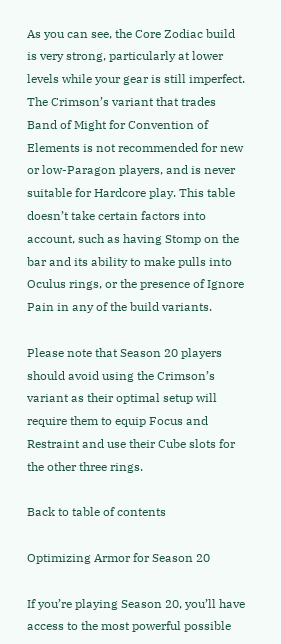As you can see, the Core Zodiac build is very strong, particularly at lower levels while your gear is still imperfect. The Crimson’s variant that trades Band of Might for Convention of Elements is not recommended for new or low-Paragon players, and is never suitable for Hardcore play. This table doesn’t take certain factors into account, such as having Stomp on the bar and its ability to make pulls into Oculus rings, or the presence of Ignore Pain in any of the build variants.

Please note that Season 20 players should avoid using the Crimson’s variant as their optimal setup will require them to equip Focus and Restraint and use their Cube slots for the other three rings.

Back to table of contents

Optimizing Armor for Season 20

If you’re playing Season 20, you’ll have access to the most powerful possible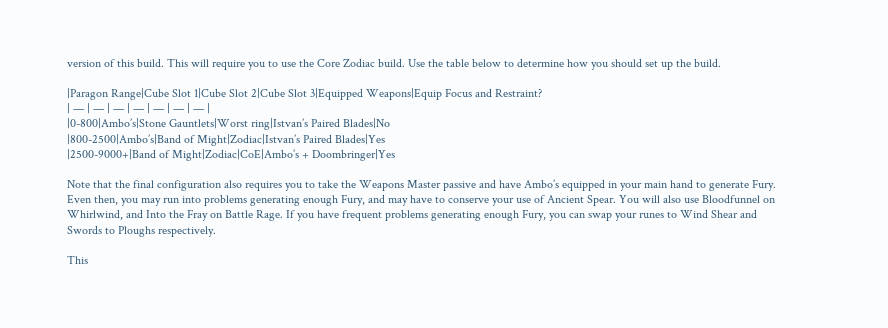version of this build. This will require you to use the Core Zodiac build. Use the table below to determine how you should set up the build.

|Paragon Range|Cube Slot 1|Cube Slot 2|Cube Slot 3|Equipped Weapons|Equip Focus and Restraint?
| — | — | — | — | — | — | — |
|0-800|Ambo’s|Stone Gauntlets|Worst ring|Istvan’s Paired Blades|No
|800-2500|Ambo’s|Band of Might|Zodiac|Istvan’s Paired Blades|Yes
|2500-9000+|Band of Might|Zodiac|CoE|Ambo’s + Doombringer|Yes

Note that the final configuration also requires you to take the Weapons Master passive and have Ambo’s equipped in your main hand to generate Fury. Even then, you may run into problems generating enough Fury, and may have to conserve your use of Ancient Spear. You will also use Bloodfunnel on Whirlwind, and Into the Fray on Battle Rage. If you have frequent problems generating enough Fury, you can swap your runes to Wind Shear and Swords to Ploughs respectively.

This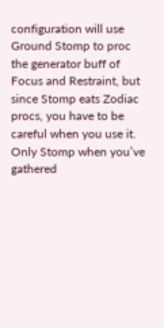configuration will use Ground Stomp to proc the generator buff of Focus and Restraint, but since Stomp eats Zodiac procs, you have to be careful when you use it. Only Stomp when you’ve gathered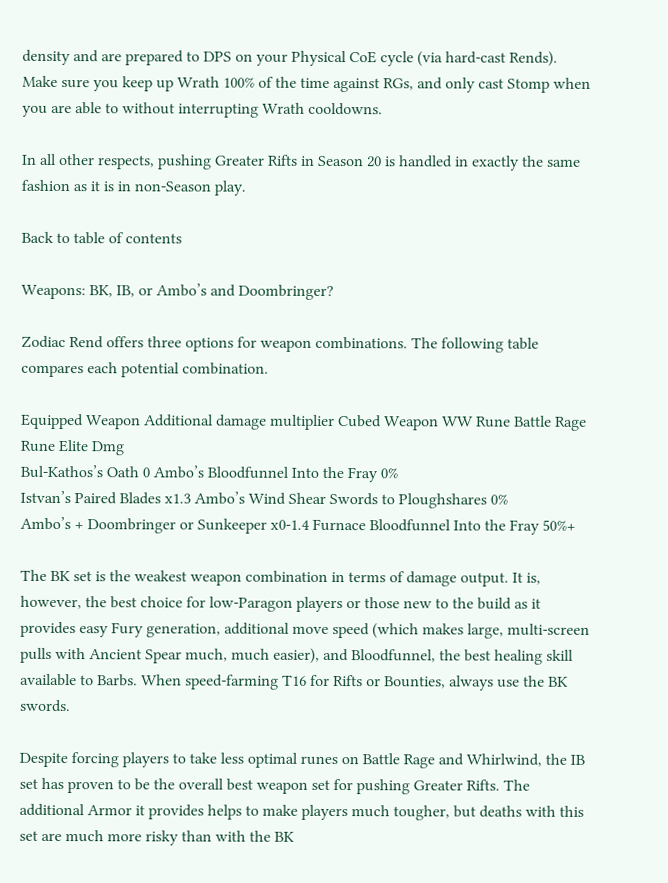density and are prepared to DPS on your Physical CoE cycle (via hard-cast Rends). Make sure you keep up Wrath 100% of the time against RGs, and only cast Stomp when you are able to without interrupting Wrath cooldowns.

In all other respects, pushing Greater Rifts in Season 20 is handled in exactly the same fashion as it is in non-Season play.

Back to table of contents

Weapons: BK, IB, or Ambo’s and Doombringer?

Zodiac Rend offers three options for weapon combinations. The following table compares each potential combination.

Equipped Weapon Additional damage multiplier Cubed Weapon WW Rune Battle Rage Rune Elite Dmg
Bul-Kathos’s Oath 0 Ambo’s Bloodfunnel Into the Fray 0%
Istvan’s Paired Blades x1.3 Ambo’s Wind Shear Swords to Ploughshares 0%
Ambo’s + Doombringer or Sunkeeper x0-1.4 Furnace Bloodfunnel Into the Fray 50%+

The BK set is the weakest weapon combination in terms of damage output. It is, however, the best choice for low-Paragon players or those new to the build as it provides easy Fury generation, additional move speed (which makes large, multi-screen pulls with Ancient Spear much, much easier), and Bloodfunnel, the best healing skill available to Barbs. When speed-farming T16 for Rifts or Bounties, always use the BK swords.

Despite forcing players to take less optimal runes on Battle Rage and Whirlwind, the IB set has proven to be the overall best weapon set for pushing Greater Rifts. The additional Armor it provides helps to make players much tougher, but deaths with this set are much more risky than with the BK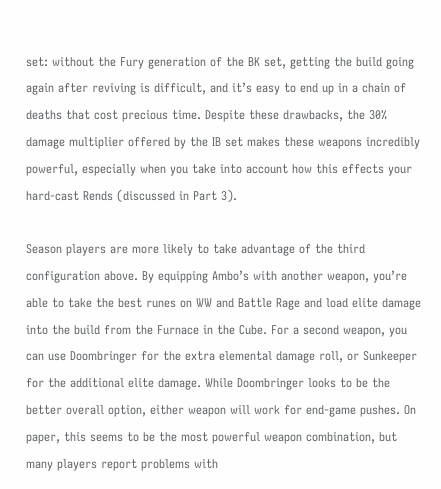set: without the Fury generation of the BK set, getting the build going again after reviving is difficult, and it’s easy to end up in a chain of deaths that cost precious time. Despite these drawbacks, the 30% damage multiplier offered by the IB set makes these weapons incredibly powerful, especially when you take into account how this effects your hard-cast Rends (discussed in Part 3).

Season players are more likely to take advantage of the third configuration above. By equipping Ambo’s with another weapon, you’re able to take the best runes on WW and Battle Rage and load elite damage into the build from the Furnace in the Cube. For a second weapon, you can use Doombringer for the extra elemental damage roll, or Sunkeeper for the additional elite damage. While Doombringer looks to be the better overall option, either weapon will work for end-game pushes. On paper, this seems to be the most powerful weapon combination, but many players report problems with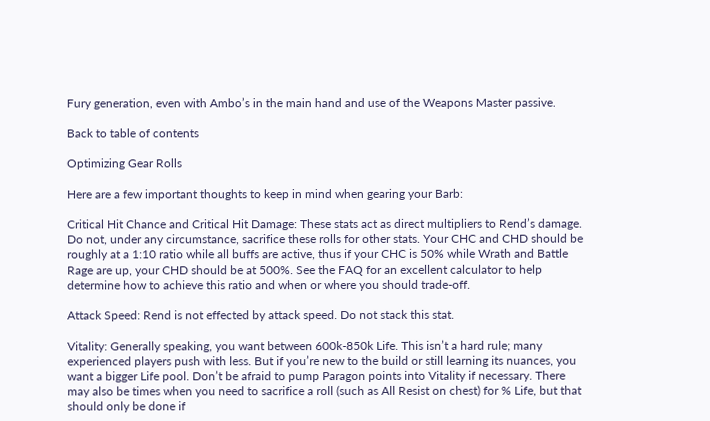Fury generation, even with Ambo’s in the main hand and use of the Weapons Master passive.

Back to table of contents

Optimizing Gear Rolls

Here are a few important thoughts to keep in mind when gearing your Barb:

Critical Hit Chance and Critical Hit Damage: These stats act as direct multipliers to Rend’s damage. Do not, under any circumstance, sacrifice these rolls for other stats. Your CHC and CHD should be roughly at a 1:10 ratio while all buffs are active, thus if your CHC is 50% while Wrath and Battle Rage are up, your CHD should be at 500%. See the FAQ for an excellent calculator to help determine how to achieve this ratio and when or where you should trade-off.

Attack Speed: Rend is not effected by attack speed. Do not stack this stat.

Vitality: Generally speaking, you want between 600k-850k Life. This isn’t a hard rule; many experienced players push with less. But if you’re new to the build or still learning its nuances, you want a bigger Life pool. Don’t be afraid to pump Paragon points into Vitality if necessary. There may also be times when you need to sacrifice a roll (such as All Resist on chest) for % Life, but that should only be done if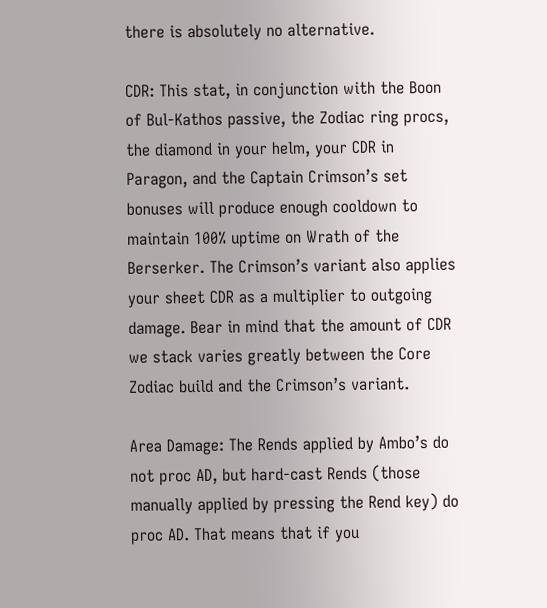there is absolutely no alternative.

CDR: This stat, in conjunction with the Boon of Bul-Kathos passive, the Zodiac ring procs, the diamond in your helm, your CDR in Paragon, and the Captain Crimson’s set bonuses will produce enough cooldown to maintain 100% uptime on Wrath of the Berserker. The Crimson’s variant also applies your sheet CDR as a multiplier to outgoing damage. Bear in mind that the amount of CDR we stack varies greatly between the Core Zodiac build and the Crimson’s variant.

Area Damage: The Rends applied by Ambo’s do not proc AD, but hard-cast Rends (those manually applied by pressing the Rend key) do proc AD. That means that if you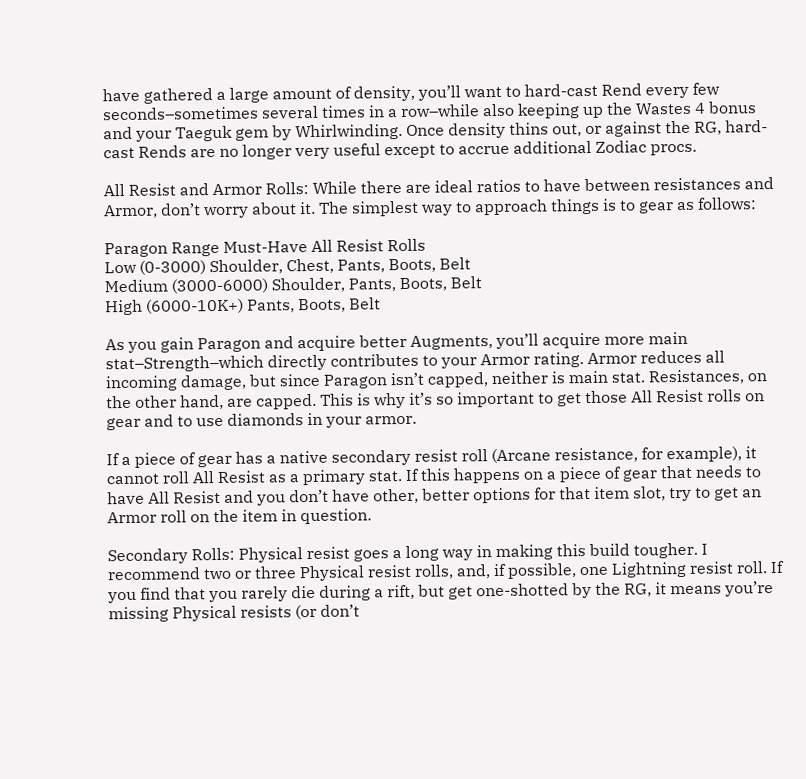have gathered a large amount of density, you’ll want to hard-cast Rend every few seconds–sometimes several times in a row–while also keeping up the Wastes 4 bonus and your Taeguk gem by Whirlwinding. Once density thins out, or against the RG, hard-cast Rends are no longer very useful except to accrue additional Zodiac procs.

All Resist and Armor Rolls: While there are ideal ratios to have between resistances and Armor, don’t worry about it. The simplest way to approach things is to gear as follows:

Paragon Range Must-Have All Resist Rolls
Low (0-3000) Shoulder, Chest, Pants, Boots, Belt
Medium (3000-6000) Shoulder, Pants, Boots, Belt
High (6000-10K+) Pants, Boots, Belt

As you gain Paragon and acquire better Augments, you’ll acquire more main stat–Strength–which directly contributes to your Armor rating. Armor reduces all incoming damage, but since Paragon isn’t capped, neither is main stat. Resistances, on the other hand, are capped. This is why it’s so important to get those All Resist rolls on gear and to use diamonds in your armor.

If a piece of gear has a native secondary resist roll (Arcane resistance, for example), it cannot roll All Resist as a primary stat. If this happens on a piece of gear that needs to have All Resist and you don’t have other, better options for that item slot, try to get an Armor roll on the item in question.

Secondary Rolls: Physical resist goes a long way in making this build tougher. I recommend two or three Physical resist rolls, and, if possible, one Lightning resist roll. If you find that you rarely die during a rift, but get one-shotted by the RG, it means you’re missing Physical resists (or don’t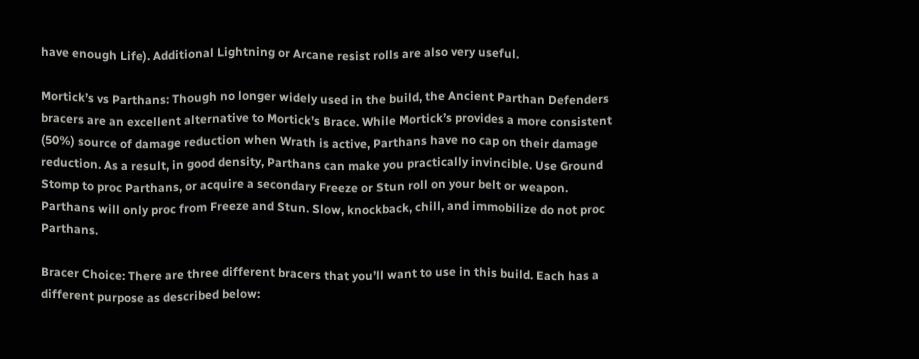have enough Life). Additional Lightning or Arcane resist rolls are also very useful.

Mortick’s vs Parthans: Though no longer widely used in the build, the Ancient Parthan Defenders bracers are an excellent alternative to Mortick’s Brace. While Mortick’s provides a more consistent (50%) source of damage reduction when Wrath is active, Parthans have no cap on their damage reduction. As a result, in good density, Parthans can make you practically invincible. Use Ground Stomp to proc Parthans, or acquire a secondary Freeze or Stun roll on your belt or weapon. Parthans will only proc from Freeze and Stun. Slow, knockback, chill, and immobilize do not proc Parthans.

Bracer Choice: There are three different bracers that you’ll want to use in this build. Each has a different purpose as described below: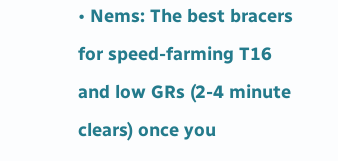• Nems: The best bracers for speed-farming T16 and low GRs (2-4 minute clears) once you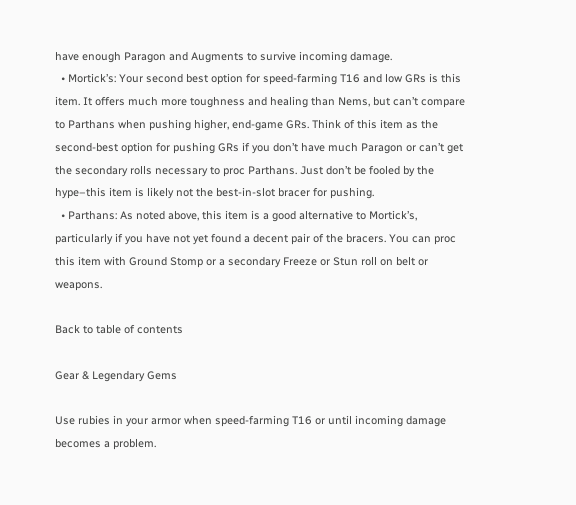have enough Paragon and Augments to survive incoming damage.
  • Mortick’s: Your second best option for speed-farming T16 and low GRs is this item. It offers much more toughness and healing than Nems, but can’t compare to Parthans when pushing higher, end-game GRs. Think of this item as the second-best option for pushing GRs if you don’t have much Paragon or can’t get the secondary rolls necessary to proc Parthans. Just don’t be fooled by the hype–this item is likely not the best-in-slot bracer for pushing.
  • Parthans: As noted above, this item is a good alternative to Mortick’s, particularly if you have not yet found a decent pair of the bracers. You can proc this item with Ground Stomp or a secondary Freeze or Stun roll on belt or weapons.

Back to table of contents

Gear & Legendary Gems

Use rubies in your armor when speed-farming T16 or until incoming damage becomes a problem.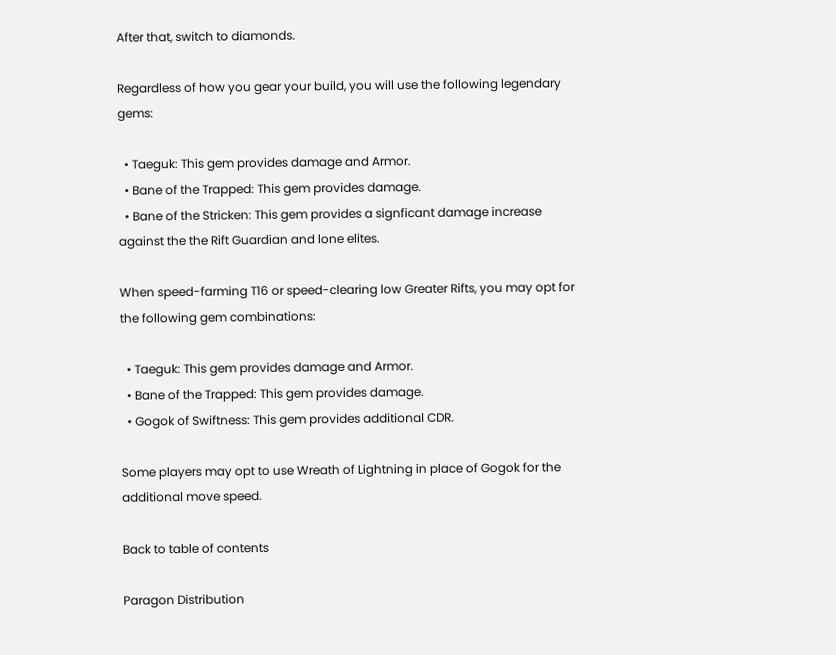After that, switch to diamonds.

Regardless of how you gear your build, you will use the following legendary gems:

  • Taeguk: This gem provides damage and Armor.
  • Bane of the Trapped: This gem provides damage.
  • Bane of the Stricken: This gem provides a signficant damage increase against the the Rift Guardian and lone elites.

When speed-farming T16 or speed-clearing low Greater Rifts, you may opt for the following gem combinations:

  • Taeguk: This gem provides damage and Armor.
  • Bane of the Trapped: This gem provides damage.
  • Gogok of Swiftness: This gem provides additional CDR.

Some players may opt to use Wreath of Lightning in place of Gogok for the additional move speed.

Back to table of contents

Paragon Distribution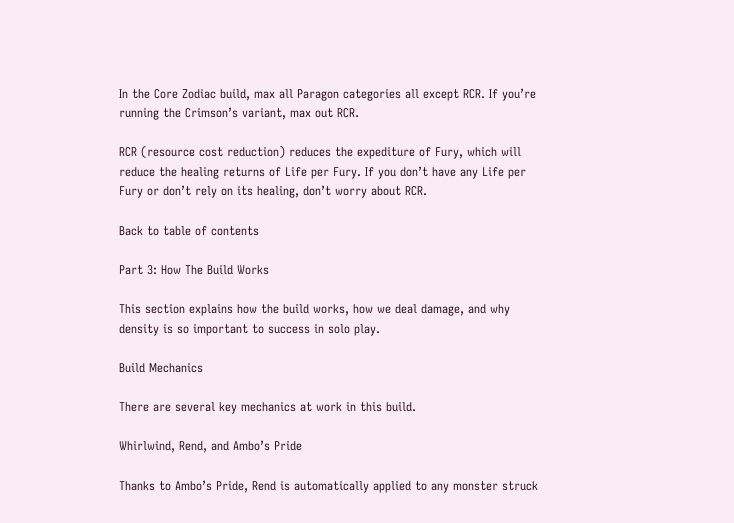In the Core Zodiac build, max all Paragon categories all except RCR. If you’re running the Crimson’s variant, max out RCR.

RCR (resource cost reduction) reduces the expediture of Fury, which will reduce the healing returns of Life per Fury. If you don’t have any Life per Fury or don’t rely on its healing, don’t worry about RCR.

Back to table of contents

Part 3: How The Build Works

This section explains how the build works, how we deal damage, and why density is so important to success in solo play.

Build Mechanics

There are several key mechanics at work in this build.

Whirlwind, Rend, and Ambo’s Pride

Thanks to Ambo’s Pride, Rend is automatically applied to any monster struck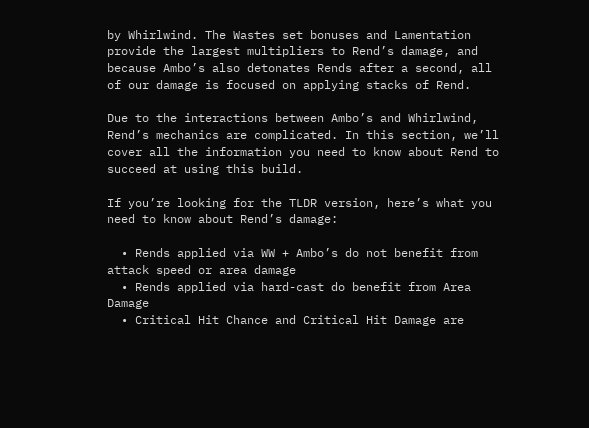by Whirlwind. The Wastes set bonuses and Lamentation provide the largest multipliers to Rend’s damage, and because Ambo’s also detonates Rends after a second, all of our damage is focused on applying stacks of Rend.

Due to the interactions between Ambo’s and Whirlwind, Rend’s mechanics are complicated. In this section, we’ll cover all the information you need to know about Rend to succeed at using this build.

If you’re looking for the TLDR version, here’s what you need to know about Rend’s damage:

  • Rends applied via WW + Ambo’s do not benefit from attack speed or area damage
  • Rends applied via hard-cast do benefit from Area Damage
  • Critical Hit Chance and Critical Hit Damage are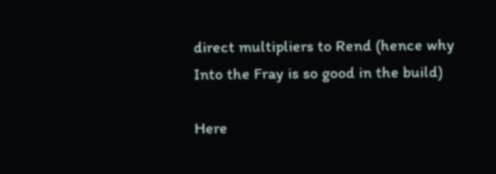direct multipliers to Rend (hence why Into the Fray is so good in the build)

Here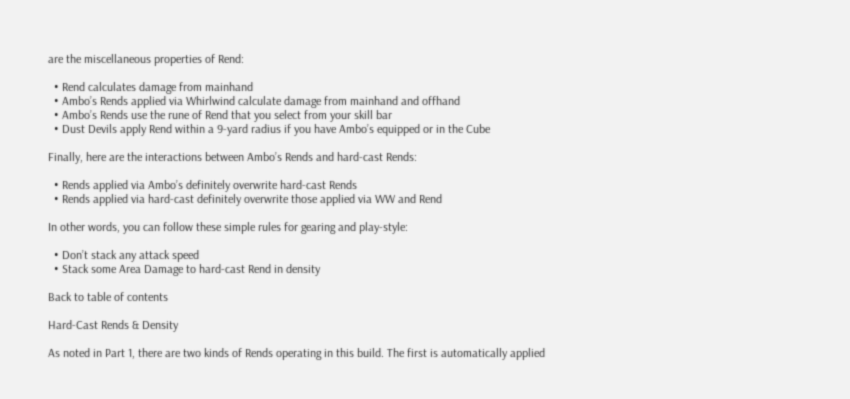are the miscellaneous properties of Rend:

  • Rend calculates damage from mainhand
  • Ambo’s Rends applied via Whirlwind calculate damage from mainhand and offhand
  • Ambo’s Rends use the rune of Rend that you select from your skill bar
  • Dust Devils apply Rend within a 9-yard radius if you have Ambo’s equipped or in the Cube

Finally, here are the interactions between Ambo’s Rends and hard-cast Rends:

  • Rends applied via Ambo’s definitely overwrite hard-cast Rends
  • Rends applied via hard-cast definitely overwrite those applied via WW and Rend

In other words, you can follow these simple rules for gearing and play-style:

  • Don’t stack any attack speed
  • Stack some Area Damage to hard-cast Rend in density

Back to table of contents

Hard-Cast Rends & Density

As noted in Part 1, there are two kinds of Rends operating in this build. The first is automatically applied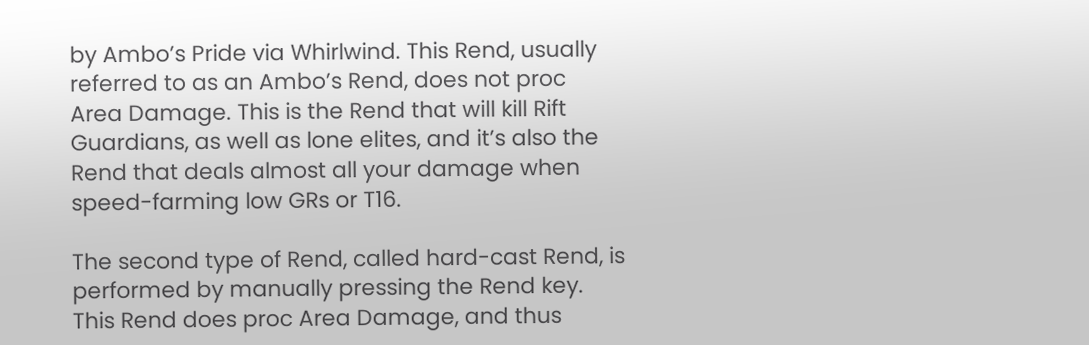by Ambo’s Pride via Whirlwind. This Rend, usually referred to as an Ambo’s Rend, does not proc Area Damage. This is the Rend that will kill Rift Guardians, as well as lone elites, and it’s also the Rend that deals almost all your damage when speed-farming low GRs or T16.

The second type of Rend, called hard-cast Rend, is performed by manually pressing the Rend key. This Rend does proc Area Damage, and thus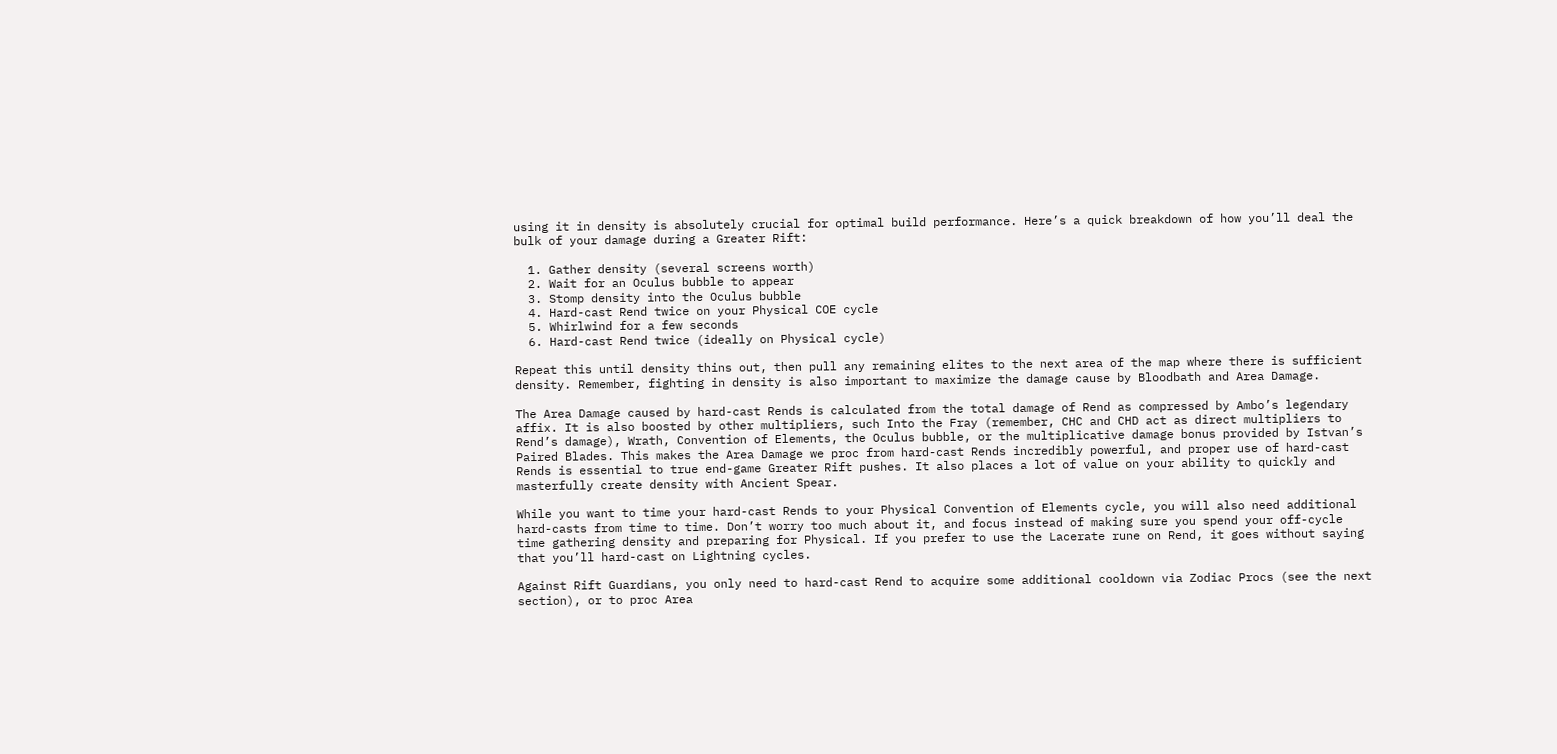using it in density is absolutely crucial for optimal build performance. Here’s a quick breakdown of how you’ll deal the bulk of your damage during a Greater Rift:

  1. Gather density (several screens worth)
  2. Wait for an Oculus bubble to appear
  3. Stomp density into the Oculus bubble
  4. Hard-cast Rend twice on your Physical COE cycle
  5. Whirlwind for a few seconds
  6. Hard-cast Rend twice (ideally on Physical cycle)

Repeat this until density thins out, then pull any remaining elites to the next area of the map where there is sufficient density. Remember, fighting in density is also important to maximize the damage cause by Bloodbath and Area Damage.

The Area Damage caused by hard-cast Rends is calculated from the total damage of Rend as compressed by Ambo’s legendary affix. It is also boosted by other multipliers, such Into the Fray (remember, CHC and CHD act as direct multipliers to Rend’s damage), Wrath, Convention of Elements, the Oculus bubble, or the multiplicative damage bonus provided by Istvan’s Paired Blades. This makes the Area Damage we proc from hard-cast Rends incredibly powerful, and proper use of hard-cast Rends is essential to true end-game Greater Rift pushes. It also places a lot of value on your ability to quickly and masterfully create density with Ancient Spear.

While you want to time your hard-cast Rends to your Physical Convention of Elements cycle, you will also need additional hard-casts from time to time. Don’t worry too much about it, and focus instead of making sure you spend your off-cycle time gathering density and preparing for Physical. If you prefer to use the Lacerate rune on Rend, it goes without saying that you’ll hard-cast on Lightning cycles.

Against Rift Guardians, you only need to hard-cast Rend to acquire some additional cooldown via Zodiac Procs (see the next section), or to proc Area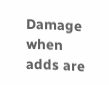Damage when adds are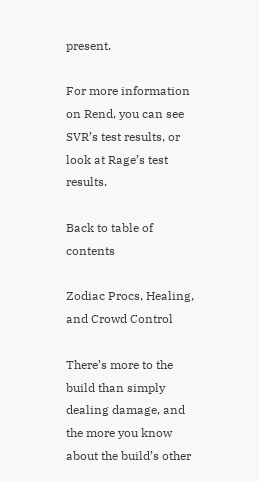present.

For more information on Rend, you can see SVR’s test results, or look at Rage’s test results.

Back to table of contents

Zodiac Procs, Healing, and Crowd Control

There’s more to the build than simply dealing damage, and the more you know about the build’s other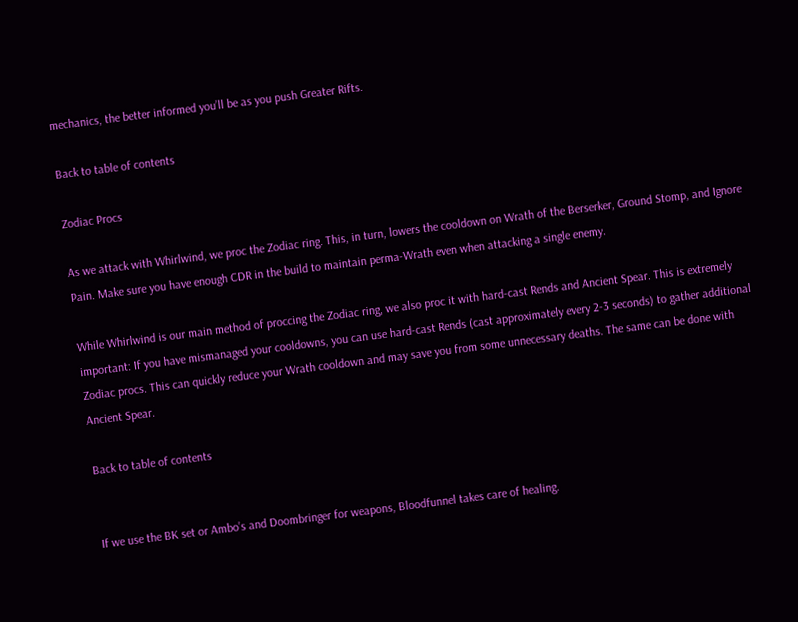mechanics, the better informed you’ll be as you push Greater Rifts.

Back to table of contents

Zodiac Procs

As we attack with Whirlwind, we proc the Zodiac ring. This, in turn, lowers the cooldown on Wrath of the Berserker, Ground Stomp, and Ignore Pain. Make sure you have enough CDR in the build to maintain perma-Wrath even when attacking a single enemy.

While Whirlwind is our main method of proccing the Zodiac ring, we also proc it with hard-cast Rends and Ancient Spear. This is extremely important: If you have mismanaged your cooldowns, you can use hard-cast Rends (cast approximately every 2-3 seconds) to gather additional Zodiac procs. This can quickly reduce your Wrath cooldown and may save you from some unnecessary deaths. The same can be done with Ancient Spear.

Back to table of contents


If we use the BK set or Ambo’s and Doombringer for weapons, Bloodfunnel takes care of healing.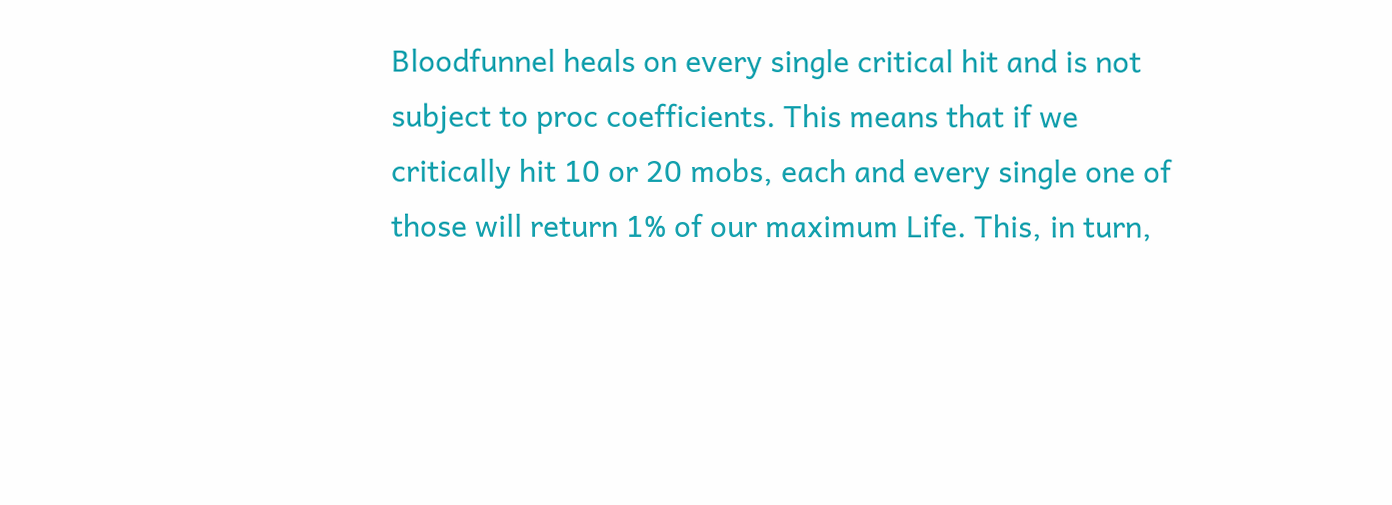Bloodfunnel heals on every single critical hit and is not subject to proc coefficients. This means that if we critically hit 10 or 20 mobs, each and every single one of those will return 1% of our maximum Life. This, in turn,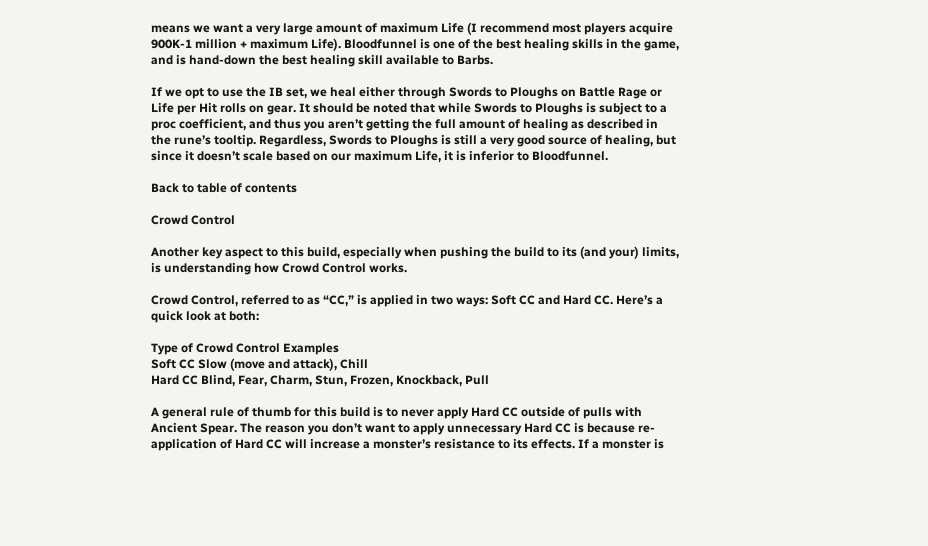means we want a very large amount of maximum Life (I recommend most players acquire 900K-1 million + maximum Life). Bloodfunnel is one of the best healing skills in the game, and is hand-down the best healing skill available to Barbs.

If we opt to use the IB set, we heal either through Swords to Ploughs on Battle Rage or Life per Hit rolls on gear. It should be noted that while Swords to Ploughs is subject to a proc coefficient, and thus you aren’t getting the full amount of healing as described in the rune’s tooltip. Regardless, Swords to Ploughs is still a very good source of healing, but since it doesn’t scale based on our maximum Life, it is inferior to Bloodfunnel.

Back to table of contents

Crowd Control

Another key aspect to this build, especially when pushing the build to its (and your) limits, is understanding how Crowd Control works.

Crowd Control, referred to as “CC,” is applied in two ways: Soft CC and Hard CC. Here’s a quick look at both:

Type of Crowd Control Examples
Soft CC Slow (move and attack), Chill
Hard CC Blind, Fear, Charm, Stun, Frozen, Knockback, Pull

A general rule of thumb for this build is to never apply Hard CC outside of pulls with Ancient Spear. The reason you don’t want to apply unnecessary Hard CC is because re-application of Hard CC will increase a monster’s resistance to its effects. If a monster is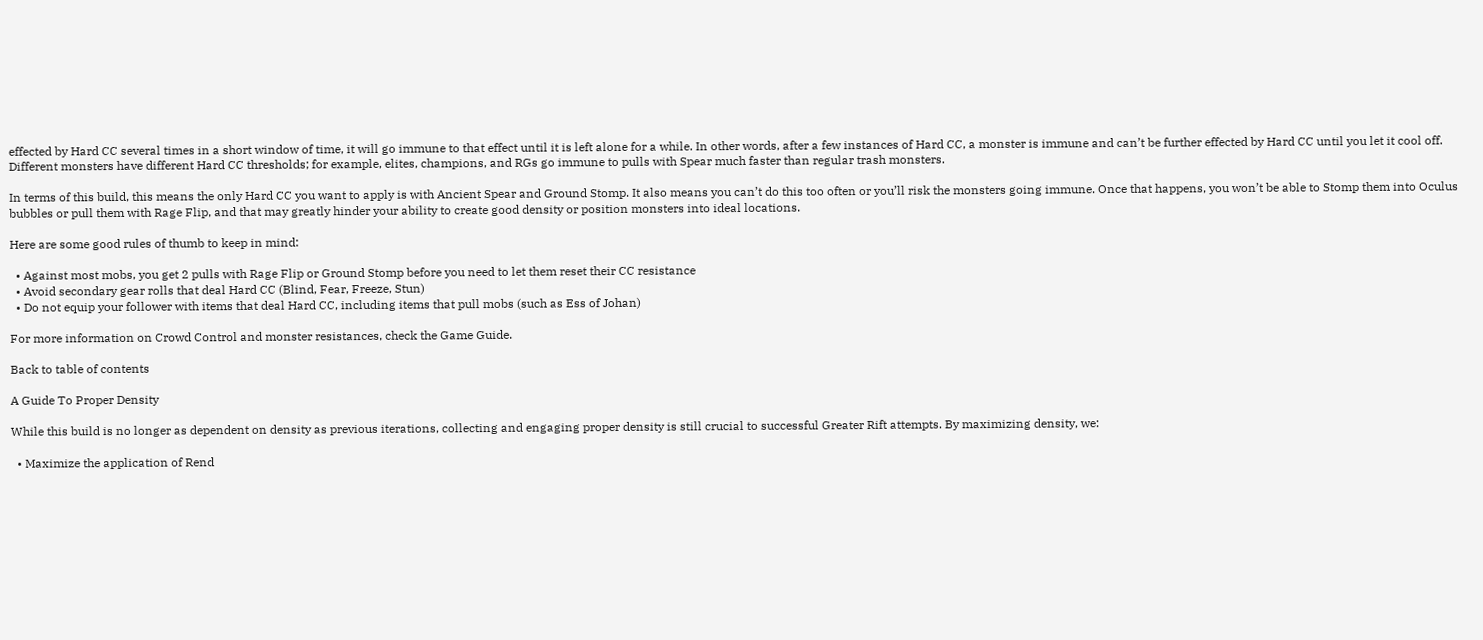effected by Hard CC several times in a short window of time, it will go immune to that effect until it is left alone for a while. In other words, after a few instances of Hard CC, a monster is immune and can’t be further effected by Hard CC until you let it cool off. Different monsters have different Hard CC thresholds; for example, elites, champions, and RGs go immune to pulls with Spear much faster than regular trash monsters.

In terms of this build, this means the only Hard CC you want to apply is with Ancient Spear and Ground Stomp. It also means you can’t do this too often or you’ll risk the monsters going immune. Once that happens, you won’t be able to Stomp them into Oculus bubbles or pull them with Rage Flip, and that may greatly hinder your ability to create good density or position monsters into ideal locations.

Here are some good rules of thumb to keep in mind:

  • Against most mobs, you get 2 pulls with Rage Flip or Ground Stomp before you need to let them reset their CC resistance
  • Avoid secondary gear rolls that deal Hard CC (Blind, Fear, Freeze, Stun)
  • Do not equip your follower with items that deal Hard CC, including items that pull mobs (such as Ess of Johan)

For more information on Crowd Control and monster resistances, check the Game Guide.

Back to table of contents

A Guide To Proper Density

While this build is no longer as dependent on density as previous iterations, collecting and engaging proper density is still crucial to successful Greater Rift attempts. By maximizing density, we:

  • Maximize the application of Rend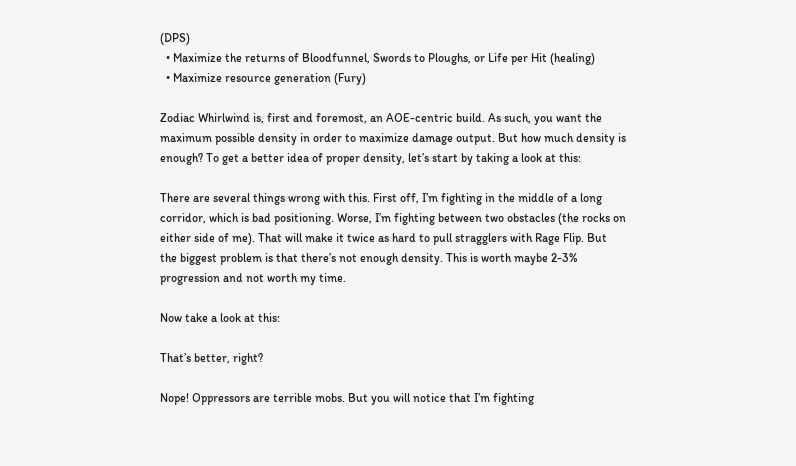(DPS)
  • Maximize the returns of Bloodfunnel, Swords to Ploughs, or Life per Hit (healing)
  • Maximize resource generation (Fury)

Zodiac Whirlwind is, first and foremost, an AOE-centric build. As such, you want the maximum possible density in order to maximize damage output. But how much density is enough? To get a better idea of proper density, let’s start by taking a look at this:

There are several things wrong with this. First off, I’m fighting in the middle of a long corridor, which is bad positioning. Worse, I’m fighting between two obstacles (the rocks on either side of me). That will make it twice as hard to pull stragglers with Rage Flip. But the biggest problem is that there’s not enough density. This is worth maybe 2-3% progression and not worth my time.

Now take a look at this:

That’s better, right?

Nope! Oppressors are terrible mobs. But you will notice that I’m fighting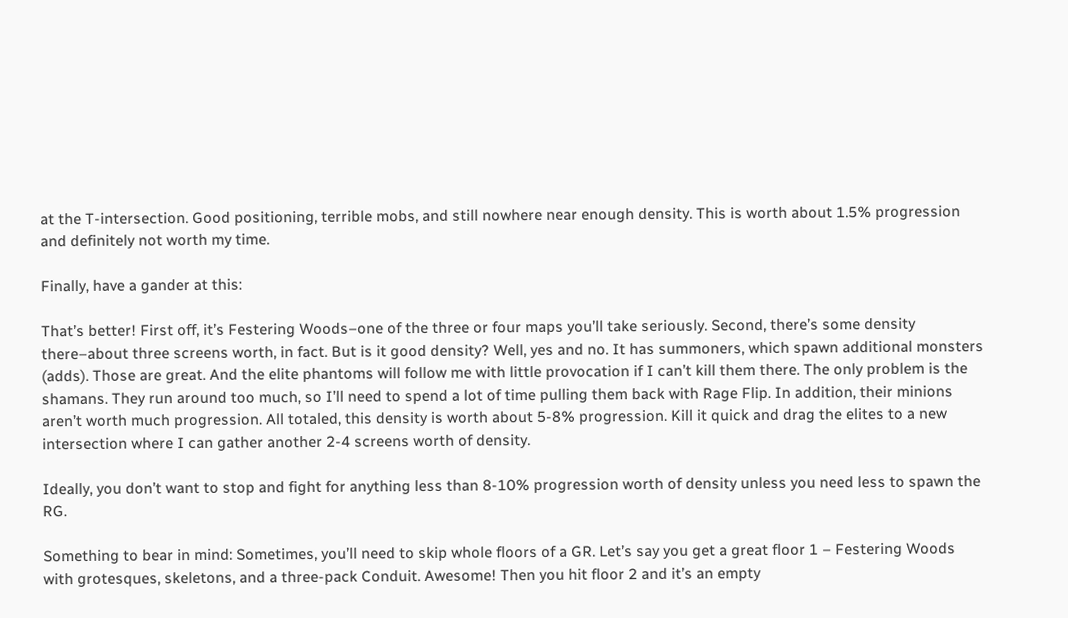at the T-intersection. Good positioning, terrible mobs, and still nowhere near enough density. This is worth about 1.5% progression and definitely not worth my time.

Finally, have a gander at this:

That’s better! First off, it’s Festering Woods–one of the three or four maps you’ll take seriously. Second, there’s some density there–about three screens worth, in fact. But is it good density? Well, yes and no. It has summoners, which spawn additional monsters (adds). Those are great. And the elite phantoms will follow me with little provocation if I can’t kill them there. The only problem is the shamans. They run around too much, so I’ll need to spend a lot of time pulling them back with Rage Flip. In addition, their minions aren’t worth much progression. All totaled, this density is worth about 5-8% progression. Kill it quick and drag the elites to a new intersection where I can gather another 2-4 screens worth of density.

Ideally, you don’t want to stop and fight for anything less than 8-10% progression worth of density unless you need less to spawn the RG.

Something to bear in mind: Sometimes, you’ll need to skip whole floors of a GR. Let’s say you get a great floor 1 – Festering Woods with grotesques, skeletons, and a three-pack Conduit. Awesome! Then you hit floor 2 and it’s an empty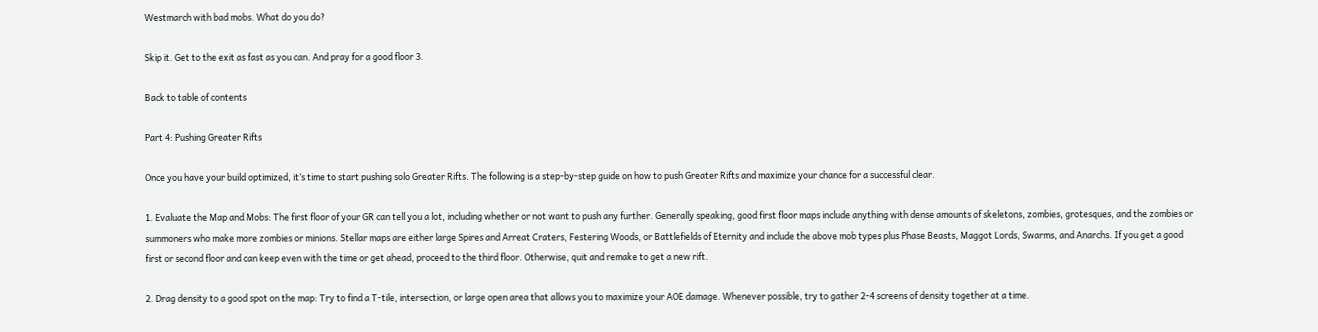Westmarch with bad mobs. What do you do?

Skip it. Get to the exit as fast as you can. And pray for a good floor 3.

Back to table of contents

Part 4: Pushing Greater Rifts

Once you have your build optimized, it’s time to start pushing solo Greater Rifts. The following is a step-by-step guide on how to push Greater Rifts and maximize your chance for a successful clear.

1. Evaluate the Map and Mobs: The first floor of your GR can tell you a lot, including whether or not want to push any further. Generally speaking, good first floor maps include anything with dense amounts of skeletons, zombies, grotesques, and the zombies or summoners who make more zombies or minions. Stellar maps are either large Spires and Arreat Craters, Festering Woods, or Battlefields of Eternity and include the above mob types plus Phase Beasts, Maggot Lords, Swarms, and Anarchs. If you get a good first or second floor and can keep even with the time or get ahead, proceed to the third floor. Otherwise, quit and remake to get a new rift.

2. Drag density to a good spot on the map: Try to find a T-tile, intersection, or large open area that allows you to maximize your AOE damage. Whenever possible, try to gather 2-4 screens of density together at a time.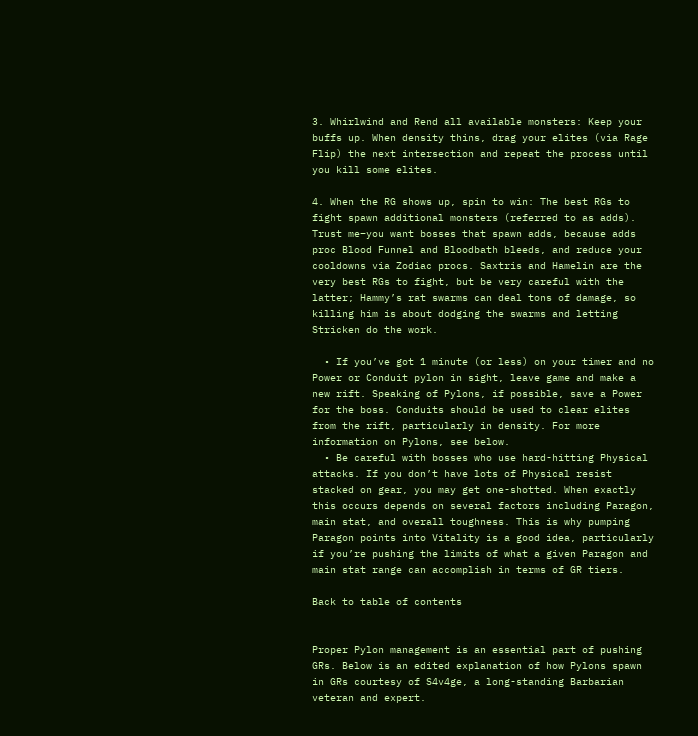3. Whirlwind and Rend all available monsters: Keep your buffs up. When density thins, drag your elites (via Rage Flip) the next intersection and repeat the process until you kill some elites.

4. When the RG shows up, spin to win: The best RGs to fight spawn additional monsters (referred to as adds). Trust me–you want bosses that spawn adds, because adds proc Blood Funnel and Bloodbath bleeds, and reduce your cooldowns via Zodiac procs. Saxtris and Hamelin are the very best RGs to fight, but be very careful with the latter; Hammy’s rat swarms can deal tons of damage, so killing him is about dodging the swarms and letting Stricken do the work.

  • If you’ve got 1 minute (or less) on your timer and no Power or Conduit pylon in sight, leave game and make a new rift. Speaking of Pylons, if possible, save a Power for the boss. Conduits should be used to clear elites from the rift, particularly in density. For more information on Pylons, see below.
  • Be careful with bosses who use hard-hitting Physical attacks. If you don’t have lots of Physical resist stacked on gear, you may get one-shotted. When exactly this occurs depends on several factors including Paragon, main stat, and overall toughness. This is why pumping Paragon points into Vitality is a good idea, particularly if you’re pushing the limits of what a given Paragon and main stat range can accomplish in terms of GR tiers.

Back to table of contents


Proper Pylon management is an essential part of pushing GRs. Below is an edited explanation of how Pylons spawn in GRs courtesy of S4v4ge, a long-standing Barbarian veteran and expert.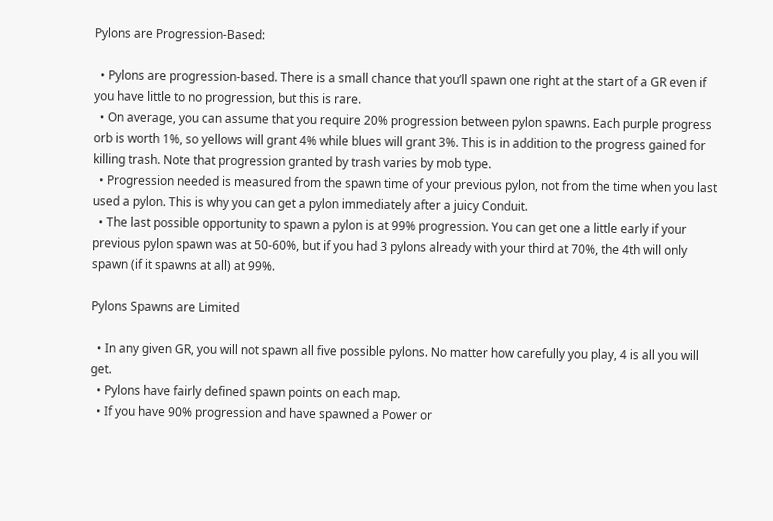Pylons are Progression-Based:

  • Pylons are progression-based. There is a small chance that you’ll spawn one right at the start of a GR even if you have little to no progression, but this is rare.
  • On average, you can assume that you require 20% progression between pylon spawns. Each purple progress orb is worth 1%, so yellows will grant 4% while blues will grant 3%. This is in addition to the progress gained for killing trash. Note that progression granted by trash varies by mob type.
  • Progression needed is measured from the spawn time of your previous pylon, not from the time when you last used a pylon. This is why you can get a pylon immediately after a juicy Conduit.
  • The last possible opportunity to spawn a pylon is at 99% progression. You can get one a little early if your previous pylon spawn was at 50-60%, but if you had 3 pylons already with your third at 70%, the 4th will only spawn (if it spawns at all) at 99%.

Pylons Spawns are Limited

  • In any given GR, you will not spawn all five possible pylons. No matter how carefully you play, 4 is all you will get.
  • Pylons have fairly defined spawn points on each map.
  • If you have 90% progression and have spawned a Power or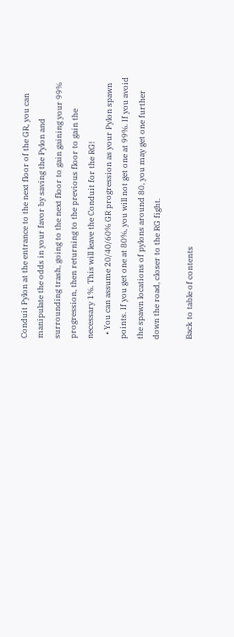Conduit Pylon at the entrance to the next floor of the GR, you can manipulate the odds in your favor by saving the Pylon and surrounding trash, going to the next floor to gain gaining your 99% progression, then returning to the previous floor to gain the necessary 1%. This will leave the Conduit for the RG!
  • You can assume 20/40/60% GR progression as your Pylon spawn points. If you get one at 80%, you will not get one at 99%. If you avoid the spawn locations of pylons around 80, you may get one further down the road, closer to the RG fight.

Back to table of contents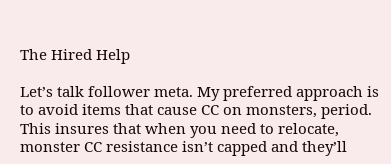The Hired Help

Let’s talk follower meta. My preferred approach is to avoid items that cause CC on monsters, period. This insures that when you need to relocate, monster CC resistance isn’t capped and they’ll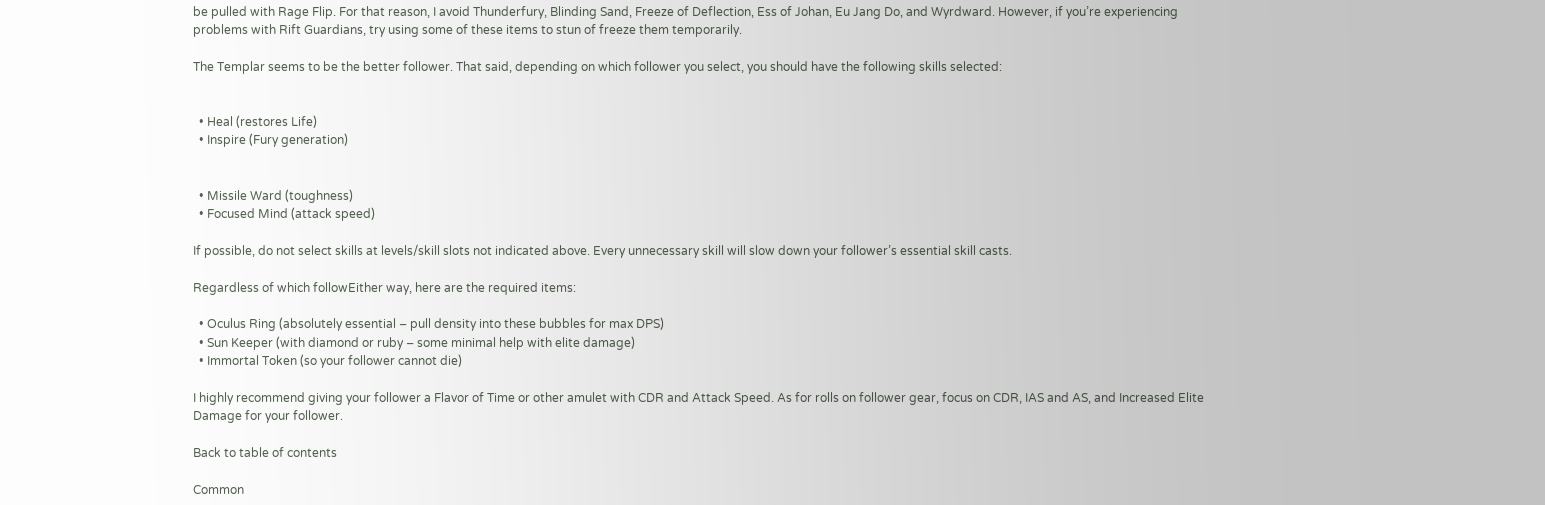be pulled with Rage Flip. For that reason, I avoid Thunderfury, Blinding Sand, Freeze of Deflection, Ess of Johan, Eu Jang Do, and Wyrdward. However, if you’re experiencing problems with Rift Guardians, try using some of these items to stun of freeze them temporarily.

The Templar seems to be the better follower. That said, depending on which follower you select, you should have the following skills selected:


  • Heal (restores Life)
  • Inspire (Fury generation)


  • Missile Ward (toughness)
  • Focused Mind (attack speed)

If possible, do not select skills at levels/skill slots not indicated above. Every unnecessary skill will slow down your follower’s essential skill casts.

Regardless of which followEither way, here are the required items:

  • Oculus Ring (absolutely essential – pull density into these bubbles for max DPS)
  • Sun Keeper (with diamond or ruby – some minimal help with elite damage)
  • Immortal Token (so your follower cannot die)

I highly recommend giving your follower a Flavor of Time or other amulet with CDR and Attack Speed. As for rolls on follower gear, focus on CDR, IAS and AS, and Increased Elite Damage for your follower.

Back to table of contents

Common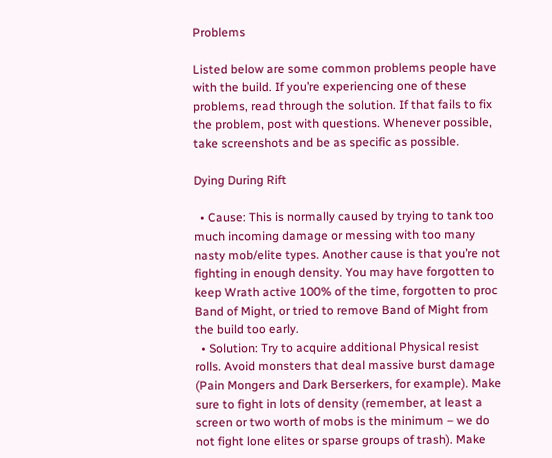Problems

Listed below are some common problems people have with the build. If you’re experiencing one of these problems, read through the solution. If that fails to fix the problem, post with questions. Whenever possible, take screenshots and be as specific as possible.

Dying During Rift

  • Cause: This is normally caused by trying to tank too much incoming damage or messing with too many nasty mob/elite types. Another cause is that you’re not fighting in enough density. You may have forgotten to keep Wrath active 100% of the time, forgotten to proc Band of Might, or tried to remove Band of Might from the build too early.
  • Solution: Try to acquire additional Physical resist rolls. Avoid monsters that deal massive burst damage (Pain Mongers and Dark Berserkers, for example). Make sure to fight in lots of density (remember, at least a screen or two worth of mobs is the minimum – we do not fight lone elites or sparse groups of trash). Make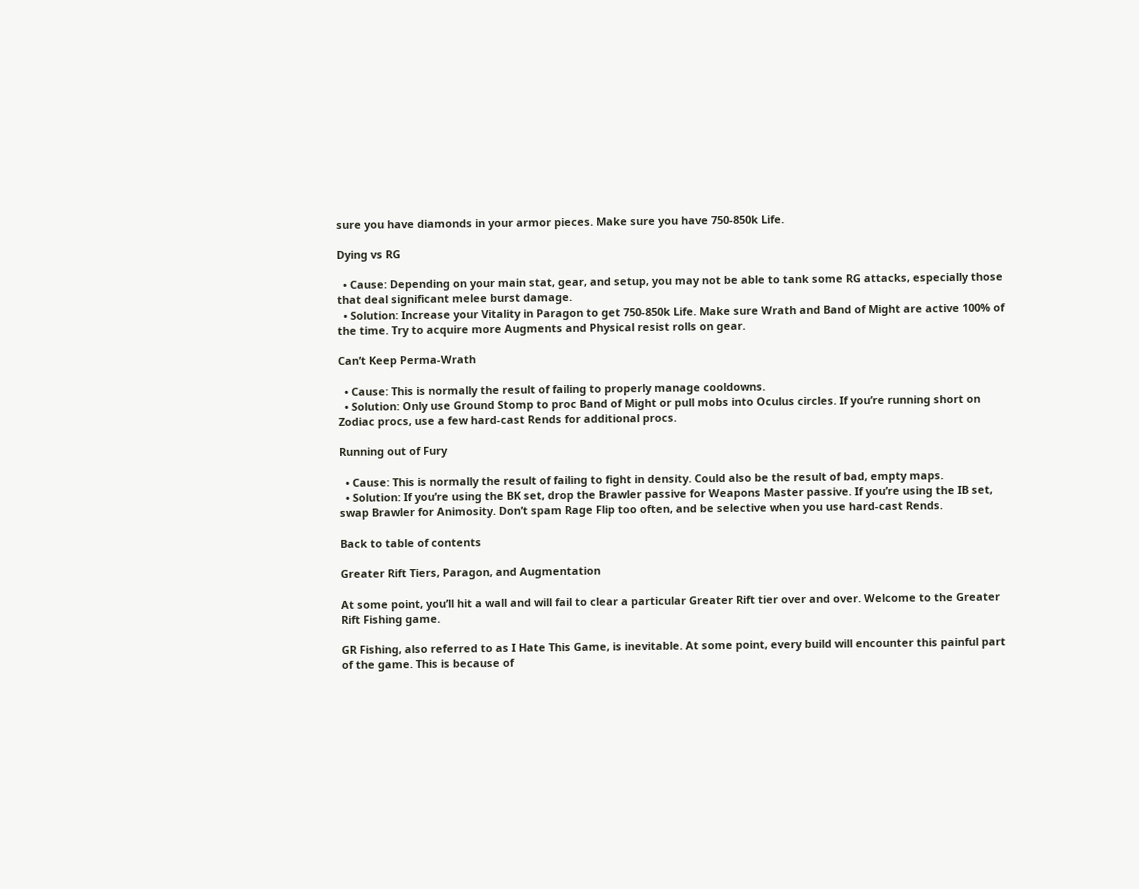sure you have diamonds in your armor pieces. Make sure you have 750-850k Life.

Dying vs RG

  • Cause: Depending on your main stat, gear, and setup, you may not be able to tank some RG attacks, especially those that deal significant melee burst damage.
  • Solution: Increase your Vitality in Paragon to get 750-850k Life. Make sure Wrath and Band of Might are active 100% of the time. Try to acquire more Augments and Physical resist rolls on gear.

Can’t Keep Perma-Wrath

  • Cause: This is normally the result of failing to properly manage cooldowns.
  • Solution: Only use Ground Stomp to proc Band of Might or pull mobs into Oculus circles. If you’re running short on Zodiac procs, use a few hard-cast Rends for additional procs.

Running out of Fury

  • Cause: This is normally the result of failing to fight in density. Could also be the result of bad, empty maps.
  • Solution: If you’re using the BK set, drop the Brawler passive for Weapons Master passive. If you’re using the IB set, swap Brawler for Animosity. Don’t spam Rage Flip too often, and be selective when you use hard-cast Rends.

Back to table of contents

Greater Rift Tiers, Paragon, and Augmentation

At some point, you’ll hit a wall and will fail to clear a particular Greater Rift tier over and over. Welcome to the Greater Rift Fishing game.

GR Fishing, also referred to as I Hate This Game, is inevitable. At some point, every build will encounter this painful part of the game. This is because of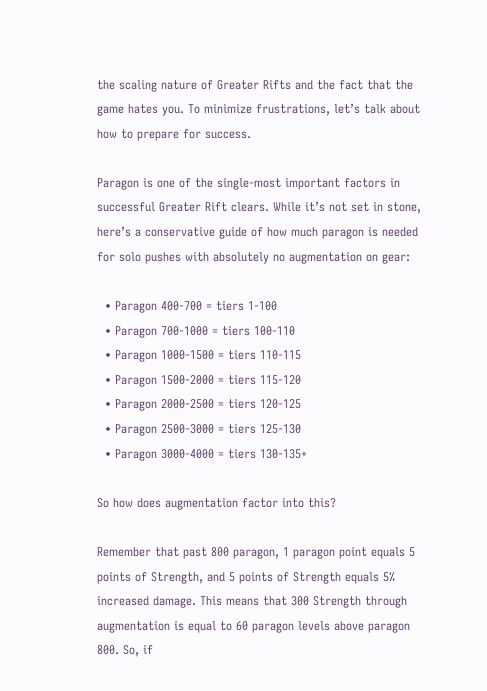the scaling nature of Greater Rifts and the fact that the game hates you. To minimize frustrations, let’s talk about how to prepare for success.

Paragon is one of the single-most important factors in successful Greater Rift clears. While it’s not set in stone, here’s a conservative guide of how much paragon is needed for solo pushes with absolutely no augmentation on gear:

  • Paragon 400-700 = tiers 1-100
  • Paragon 700-1000 = tiers 100-110
  • Paragon 1000-1500 = tiers 110-115
  • Paragon 1500-2000 = tiers 115-120
  • Paragon 2000-2500 = tiers 120-125
  • Paragon 2500-3000 = tiers 125-130
  • Paragon 3000-4000 = tiers 130-135+

So how does augmentation factor into this?

Remember that past 800 paragon, 1 paragon point equals 5 points of Strength, and 5 points of Strength equals 5% increased damage. This means that 300 Strength through augmentation is equal to 60 paragon levels above paragon 800. So, if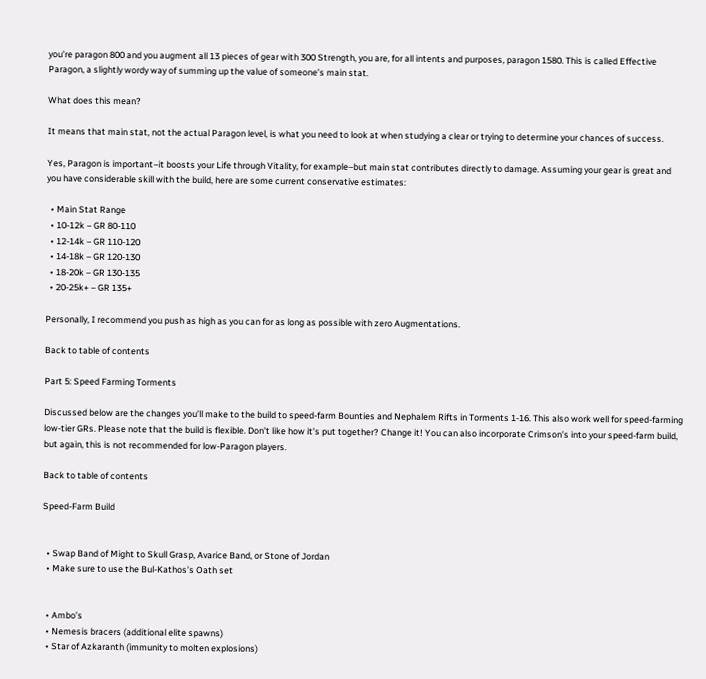you’re paragon 800 and you augment all 13 pieces of gear with 300 Strength, you are, for all intents and purposes, paragon 1580. This is called Effective Paragon, a slightly wordy way of summing up the value of someone’s main stat.

What does this mean?

It means that main stat, not the actual Paragon level, is what you need to look at when studying a clear or trying to determine your chances of success.

Yes, Paragon is important–it boosts your Life through Vitality, for example–but main stat contributes directly to damage. Assuming your gear is great and you have considerable skill with the build, here are some current conservative estimates:

  • Main Stat Range
  • 10-12k – GR 80-110
  • 12-14k – GR 110-120
  • 14-18k – GR 120-130
  • 18-20k – GR 130-135
  • 20-25k+ – GR 135+

Personally, I recommend you push as high as you can for as long as possible with zero Augmentations.

Back to table of contents

Part 5: Speed Farming Torments

Discussed below are the changes you’ll make to the build to speed-farm Bounties and Nephalem Rifts in Torments 1-16. This also work well for speed-farming low-tier GRs. Please note that the build is flexible. Don’t like how it’s put together? Change it! You can also incorporate Crimson’s into your speed-farm build, but again, this is not recommended for low-Paragon players.

Back to table of contents

Speed-Farm Build


  • Swap Band of Might to Skull Grasp, Avarice Band, or Stone of Jordan
  • Make sure to use the Bul-Kathos’s Oath set


  • Ambo’s
  • Nemesis bracers (additional elite spawns)
  • Star of Azkaranth (immunity to molten explosions)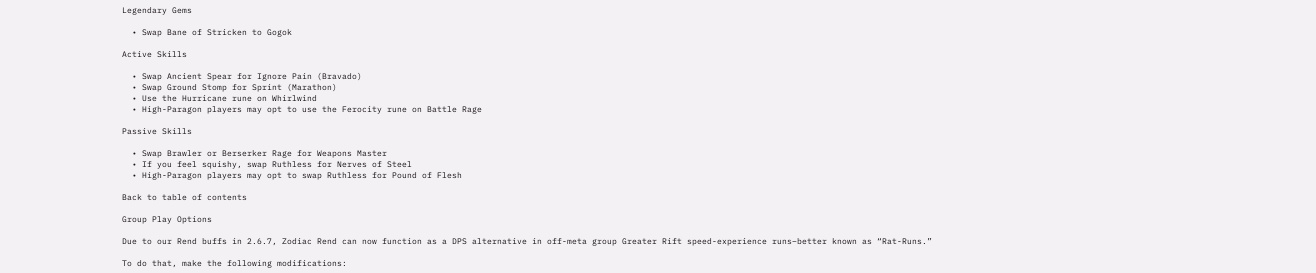Legendary Gems

  • Swap Bane of Stricken to Gogok

Active Skills

  • Swap Ancient Spear for Ignore Pain (Bravado)
  • Swap Ground Stomp for Sprint (Marathon)
  • Use the Hurricane rune on Whirlwind
  • High-Paragon players may opt to use the Ferocity rune on Battle Rage

Passive Skills

  • Swap Brawler or Berserker Rage for Weapons Master
  • If you feel squishy, swap Ruthless for Nerves of Steel
  • High-Paragon players may opt to swap Ruthless for Pound of Flesh

Back to table of contents

Group Play Options

Due to our Rend buffs in 2.6.7, Zodiac Rend can now function as a DPS alternative in off-meta group Greater Rift speed-experience runs–better known as “Rat-Runs.”

To do that, make the following modifications: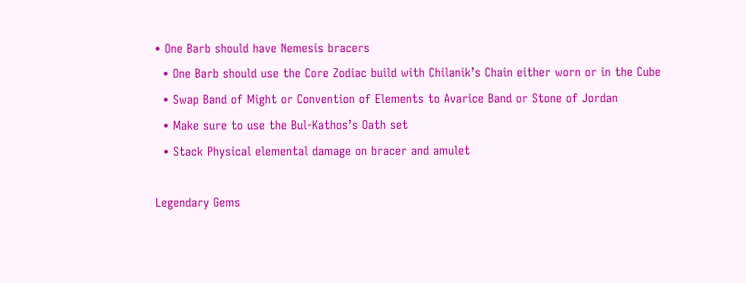• One Barb should have Nemesis bracers
  • One Barb should use the Core Zodiac build with Chilanik’s Chain either worn or in the Cube
  • Swap Band of Might or Convention of Elements to Avarice Band or Stone of Jordan
  • Make sure to use the Bul-Kathos’s Oath set
  • Stack Physical elemental damage on bracer and amulet

Legendary Gems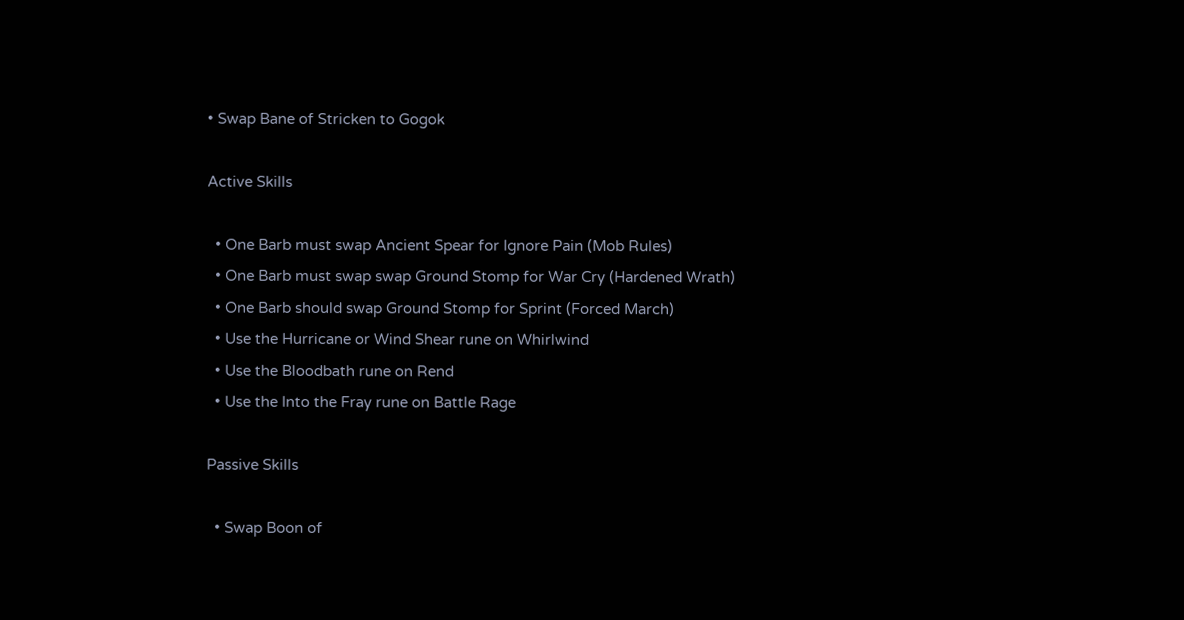• Swap Bane of Stricken to Gogok

Active Skills

  • One Barb must swap Ancient Spear for Ignore Pain (Mob Rules)
  • One Barb must swap swap Ground Stomp for War Cry (Hardened Wrath)
  • One Barb should swap Ground Stomp for Sprint (Forced March)
  • Use the Hurricane or Wind Shear rune on Whirlwind
  • Use the Bloodbath rune on Rend
  • Use the Into the Fray rune on Battle Rage

Passive Skills

  • Swap Boon of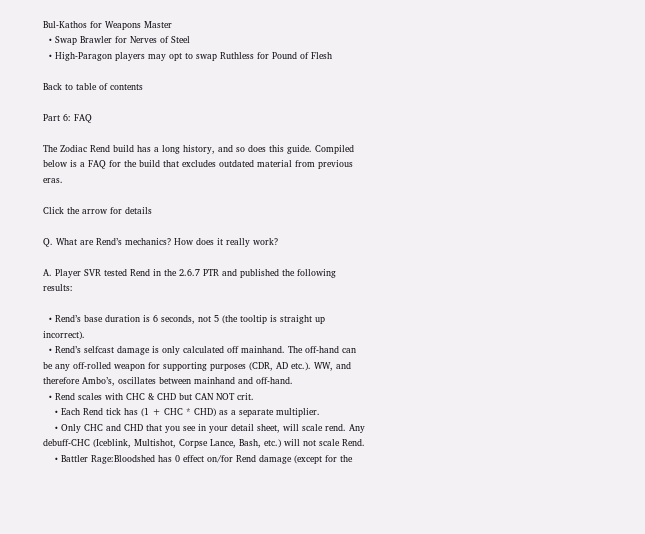Bul-Kathos for Weapons Master
  • Swap Brawler for Nerves of Steel
  • High-Paragon players may opt to swap Ruthless for Pound of Flesh

Back to table of contents

Part 6: FAQ

The Zodiac Rend build has a long history, and so does this guide. Compiled below is a FAQ for the build that excludes outdated material from previous eras.

Click the arrow for details

Q. What are Rend’s mechanics? How does it really work?

A. Player SVR tested Rend in the 2.6.7 PTR and published the following results:

  • Rend’s base duration is 6 seconds, not 5 (the tooltip is straight up incorrect).
  • Rend’s selfcast damage is only calculated off mainhand. The off-hand can be any off-rolled weapon for supporting purposes (CDR, AD etc.). WW, and therefore Ambo’s, oscillates between mainhand and off-hand.
  • Rend scales with CHC & CHD but CAN NOT crit.
    • Each Rend tick has (1 + CHC * CHD) as a separate multiplier.
    • Only CHC and CHD that you see in your detail sheet, will scale rend. Any debuff-CHC (Iceblink, Multishot, Corpse Lance, Bash, etc.) will not scale Rend.
    • Battler Rage:Bloodshed has 0 effect on/for Rend damage (except for the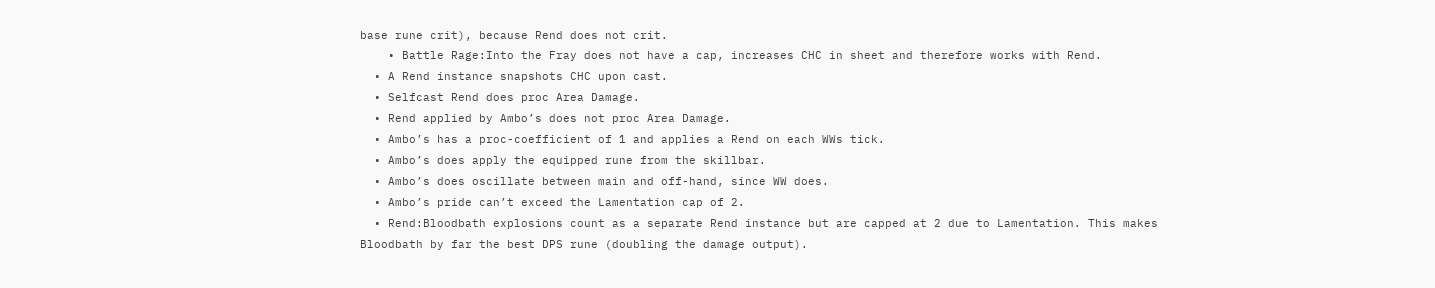base rune crit), because Rend does not crit.
    • Battle Rage:Into the Fray does not have a cap, increases CHC in sheet and therefore works with Rend.
  • A Rend instance snapshots CHC upon cast.
  • Selfcast Rend does proc Area Damage.
  • Rend applied by Ambo’s does not proc Area Damage.
  • Ambo’s has a proc-coefficient of 1 and applies a Rend on each WWs tick.
  • Ambo’s does apply the equipped rune from the skillbar.
  • Ambo’s does oscillate between main and off-hand, since WW does.
  • Ambo’s pride can’t exceed the Lamentation cap of 2.
  • Rend:Bloodbath explosions count as a separate Rend instance but are capped at 2 due to Lamentation. This makes Bloodbath by far the best DPS rune (doubling the damage output).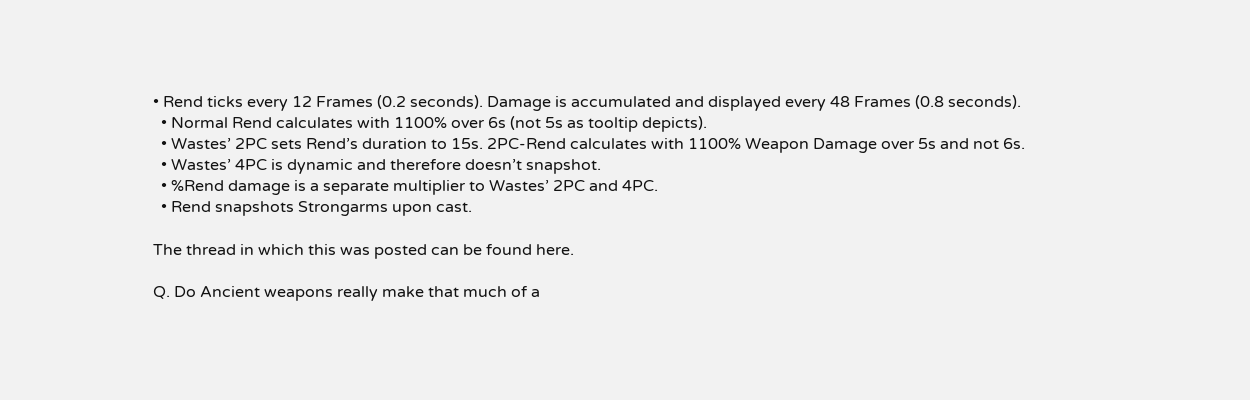• Rend ticks every 12 Frames (0.2 seconds). Damage is accumulated and displayed every 48 Frames (0.8 seconds).
  • Normal Rend calculates with 1100% over 6s (not 5s as tooltip depicts).
  • Wastes’ 2PC sets Rend’s duration to 15s. 2PC-Rend calculates with 1100% Weapon Damage over 5s and not 6s.
  • Wastes’ 4PC is dynamic and therefore doesn’t snapshot.
  • %Rend damage is a separate multiplier to Wastes’ 2PC and 4PC.
  • Rend snapshots Strongarms upon cast.

The thread in which this was posted can be found here.

Q. Do Ancient weapons really make that much of a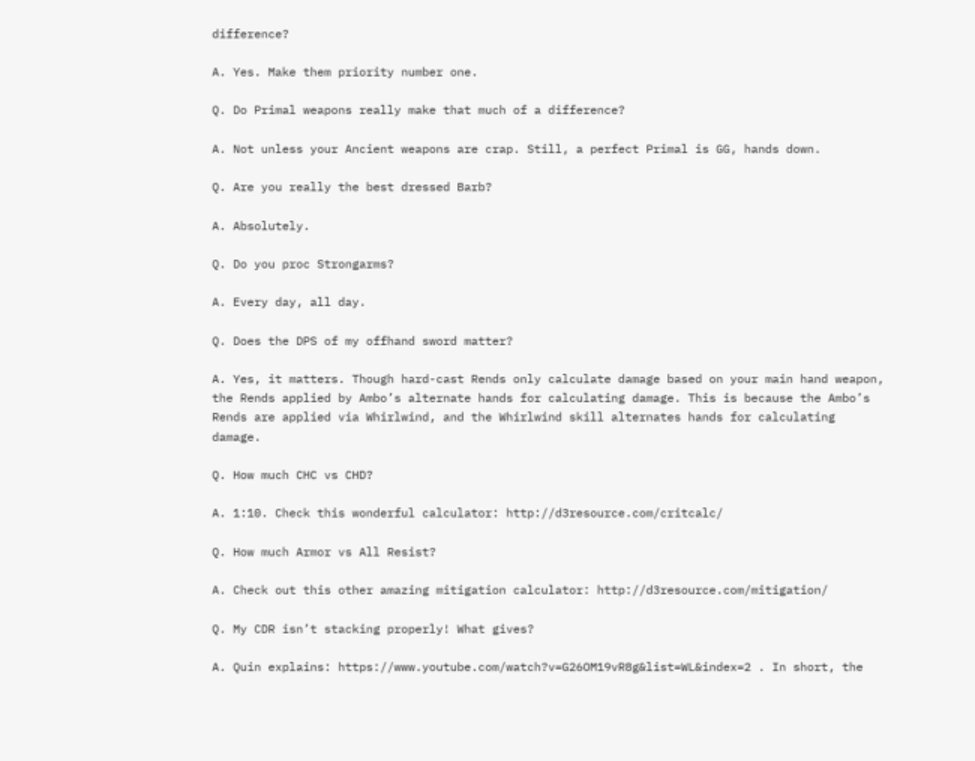difference?

A. Yes. Make them priority number one.

Q. Do Primal weapons really make that much of a difference?

A. Not unless your Ancient weapons are crap. Still, a perfect Primal is GG, hands down.

Q. Are you really the best dressed Barb?

A. Absolutely.

Q. Do you proc Strongarms?

A. Every day, all day.

Q. Does the DPS of my offhand sword matter?

A. Yes, it matters. Though hard-cast Rends only calculate damage based on your main hand weapon, the Rends applied by Ambo’s alternate hands for calculating damage. This is because the Ambo’s Rends are applied via Whirlwind, and the Whirlwind skill alternates hands for calculating damage.

Q. How much CHC vs CHD?

A. 1:10. Check this wonderful calculator: http://d3resource.com/critcalc/

Q. How much Armor vs All Resist?

A. Check out this other amazing mitigation calculator: http://d3resource.com/mitigation/

Q. My CDR isn’t stacking properly! What gives?

A. Quin explains: https://www.youtube.com/watch?v=G26OM19vR8g&list=WL&index=2 . In short, the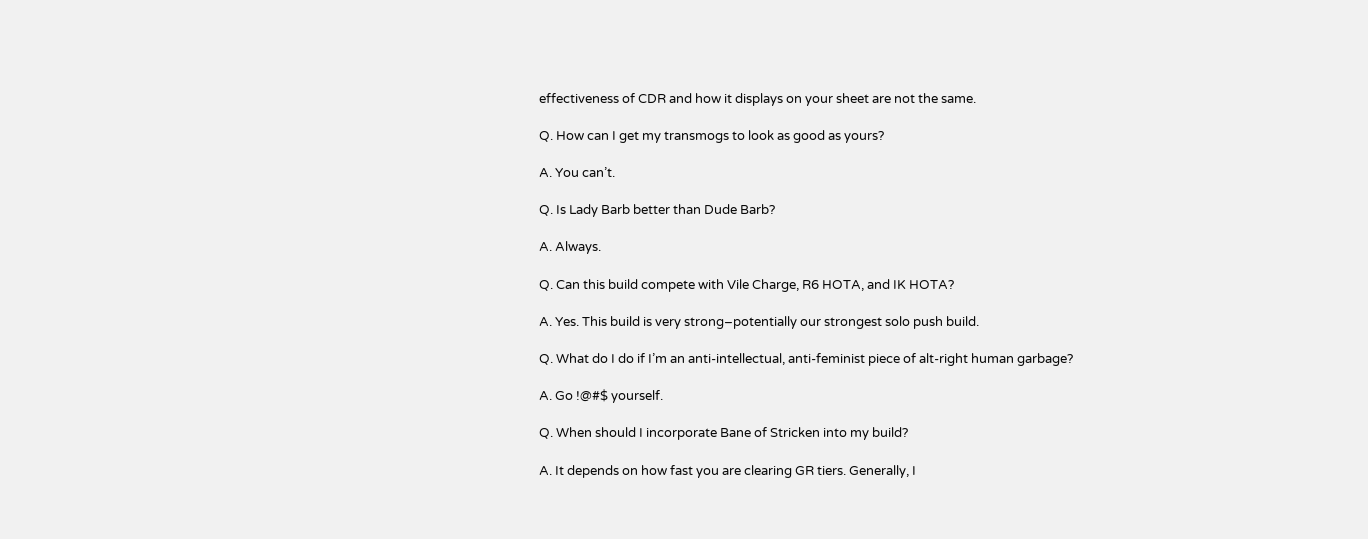effectiveness of CDR and how it displays on your sheet are not the same.

Q. How can I get my transmogs to look as good as yours?

A. You can’t.

Q. Is Lady Barb better than Dude Barb?

A. Always.

Q. Can this build compete with Vile Charge, R6 HOTA, and IK HOTA?

A. Yes. This build is very strong–potentially our strongest solo push build.

Q. What do I do if I’m an anti-intellectual, anti-feminist piece of alt-right human garbage?

A. Go !@#$ yourself.

Q. When should I incorporate Bane of Stricken into my build?

A. It depends on how fast you are clearing GR tiers. Generally, I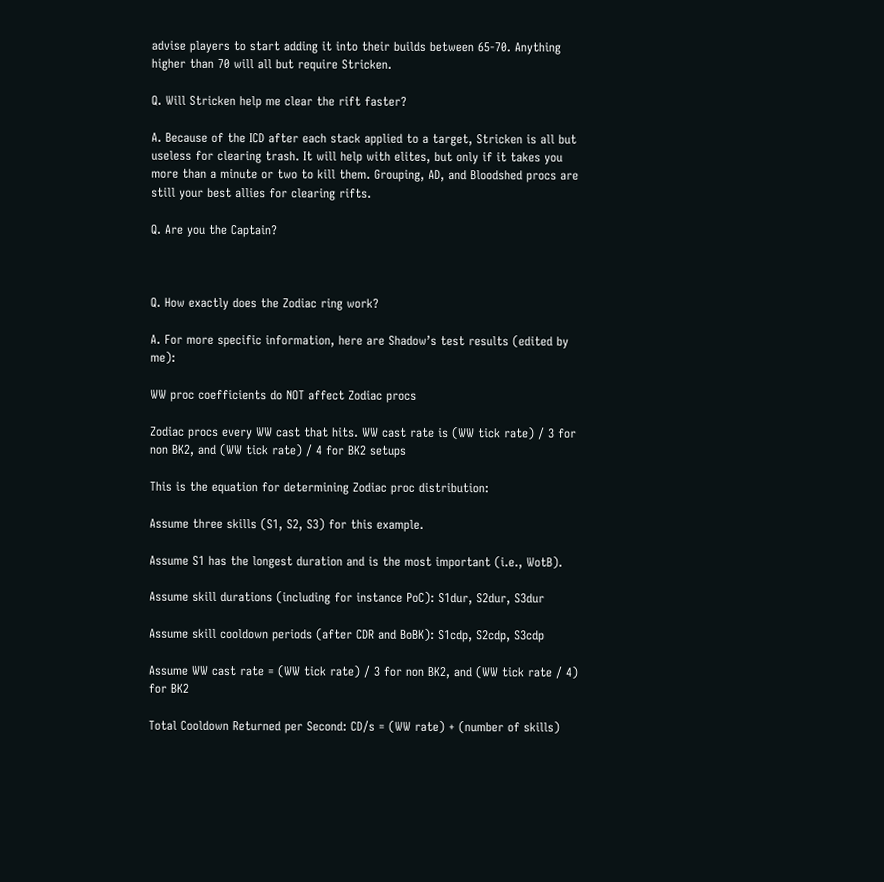advise players to start adding it into their builds between 65-70. Anything higher than 70 will all but require Stricken.

Q. Will Stricken help me clear the rift faster?

A. Because of the ICD after each stack applied to a target, Stricken is all but useless for clearing trash. It will help with elites, but only if it takes you more than a minute or two to kill them. Grouping, AD, and Bloodshed procs are still your best allies for clearing rifts.

Q. Are you the Captain?



Q. How exactly does the Zodiac ring work?

A. For more specific information, here are Shadow’s test results (edited by me):

WW proc coefficients do NOT affect Zodiac procs

Zodiac procs every WW cast that hits. WW cast rate is (WW tick rate) / 3 for non BK2, and (WW tick rate) / 4 for BK2 setups

This is the equation for determining Zodiac proc distribution:

Assume three skills (S1, S2, S3) for this example.

Assume S1 has the longest duration and is the most important (i.e., WotB).

Assume skill durations (including for instance PoC): S1dur, S2dur, S3dur

Assume skill cooldown periods (after CDR and BoBK): S1cdp, S2cdp, S3cdp

Assume WW cast rate = (WW tick rate) / 3 for non BK2, and (WW tick rate / 4) for BK2

Total Cooldown Returned per Second: CD/s = (WW rate) + (number of skills)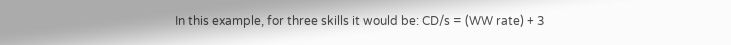In this example, for three skills it would be: CD/s = (WW rate) + 3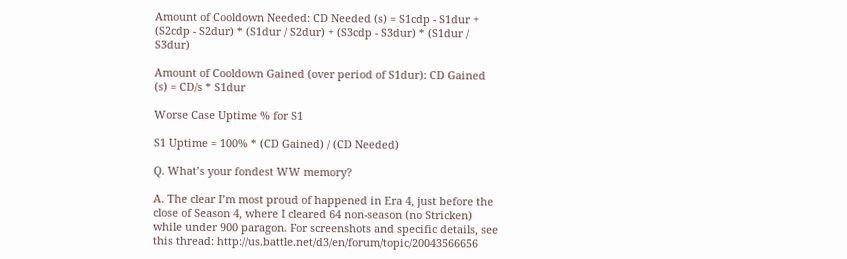Amount of Cooldown Needed: CD Needed (s) = S1cdp - S1dur + (S2cdp - S2dur) * (S1dur / S2dur) + (S3cdp - S3dur) * (S1dur / S3dur)

Amount of Cooldown Gained (over period of S1dur): CD Gained (s) = CD/s * S1dur

Worse Case Uptime % for S1

S1 Uptime = 100% * (CD Gained) / (CD Needed)

Q. What’s your fondest WW memory?

A. The clear I’m most proud of happened in Era 4, just before the close of Season 4, where I cleared 64 non-season (no Stricken) while under 900 paragon. For screenshots and specific details, see this thread: http://us.battle.net/d3/en/forum/topic/20043566656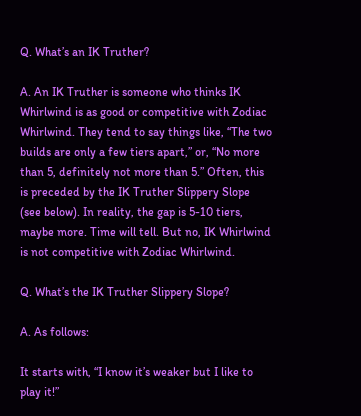Q. What’s an IK Truther?

A. An IK Truther is someone who thinks IK Whirlwind is as good or competitive with Zodiac Whirlwind. They tend to say things like, “The two builds are only a few tiers apart,” or, “No more than 5, definitely not more than 5.” Often, this is preceded by the IK Truther Slippery Slope (see below). In reality, the gap is 5-10 tiers, maybe more. Time will tell. But no, IK Whirlwind is not competitive with Zodiac Whirlwind.

Q. What’s the IK Truther Slippery Slope?

A. As follows:

It starts with, “I know it’s weaker but I like to play it!”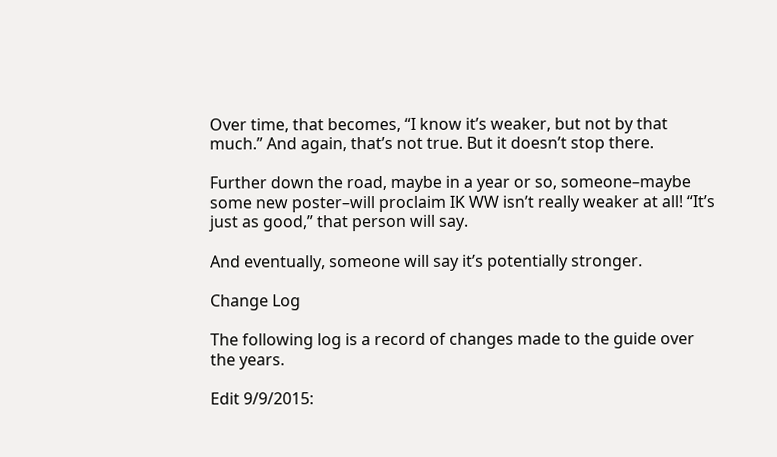Over time, that becomes, “I know it’s weaker, but not by that much.” And again, that’s not true. But it doesn’t stop there.

Further down the road, maybe in a year or so, someone–maybe some new poster–will proclaim IK WW isn’t really weaker at all! “It’s just as good,” that person will say.

And eventually, someone will say it’s potentially stronger.

Change Log

The following log is a record of changes made to the guide over the years.

Edit 9/9/2015: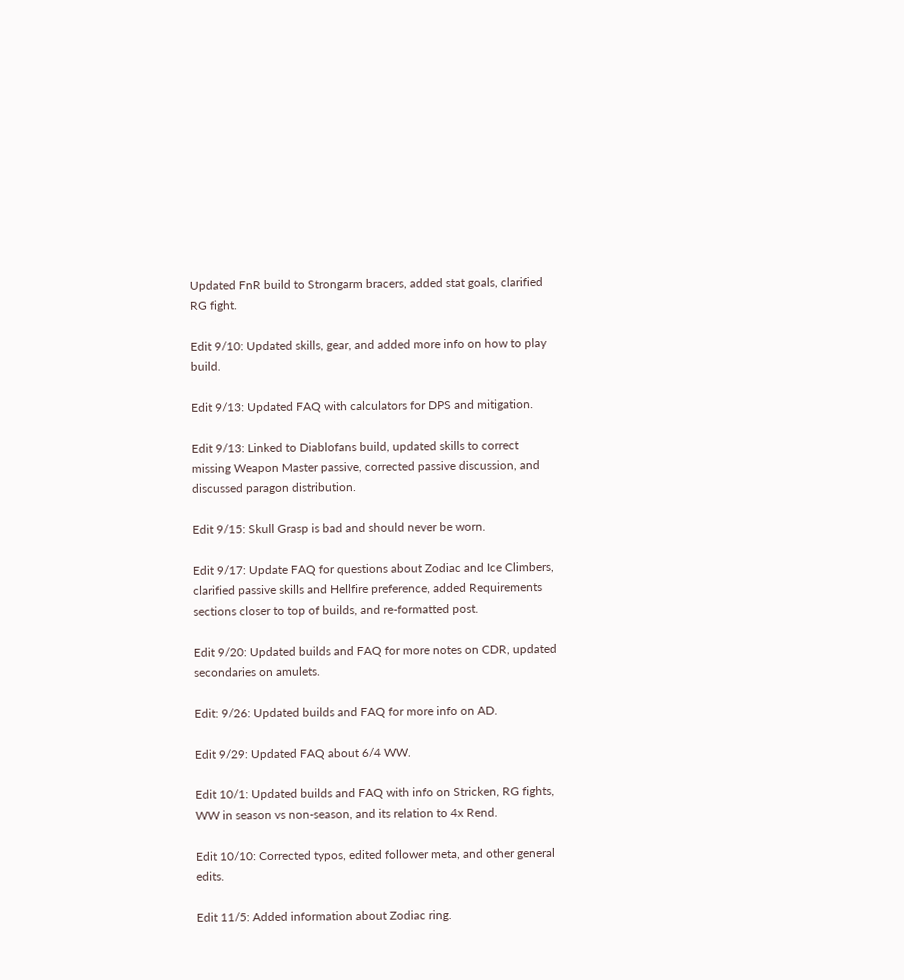Updated FnR build to Strongarm bracers, added stat goals, clarified RG fight.

Edit 9/10: Updated skills, gear, and added more info on how to play build.

Edit 9/13: Updated FAQ with calculators for DPS and mitigation.

Edit 9/13: Linked to Diablofans build, updated skills to correct missing Weapon Master passive, corrected passive discussion, and discussed paragon distribution.

Edit 9/15: Skull Grasp is bad and should never be worn.

Edit 9/17: Update FAQ for questions about Zodiac and Ice Climbers, clarified passive skills and Hellfire preference, added Requirements sections closer to top of builds, and re-formatted post.

Edit 9/20: Updated builds and FAQ for more notes on CDR, updated secondaries on amulets.

Edit: 9/26: Updated builds and FAQ for more info on AD.

Edit 9/29: Updated FAQ about 6/4 WW.

Edit 10/1: Updated builds and FAQ with info on Stricken, RG fights, WW in season vs non-season, and its relation to 4x Rend.

Edit 10/10: Corrected typos, edited follower meta, and other general edits.

Edit 11/5: Added information about Zodiac ring.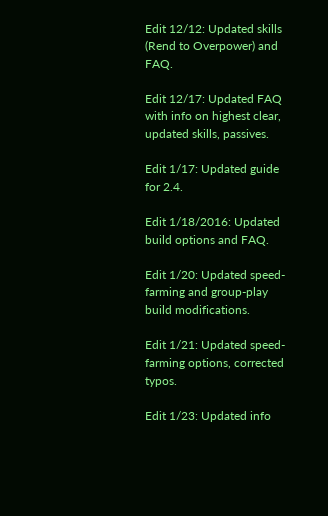Edit 12/12: Updated skills (Rend to Overpower) and FAQ.

Edit 12/17: Updated FAQ with info on highest clear, updated skills, passives.

Edit 1/17: Updated guide for 2.4.

Edit 1/18/2016: Updated build options and FAQ.

Edit 1/20: Updated speed-farming and group-play build modifications.

Edit 1/21: Updated speed-farming options, corrected typos.

Edit 1/23: Updated info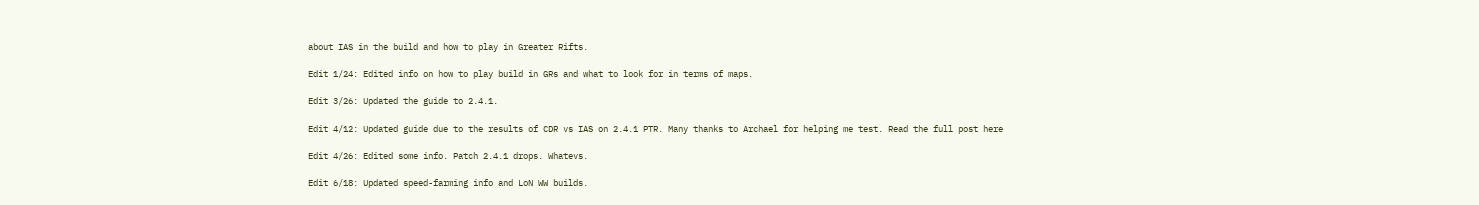about IAS in the build and how to play in Greater Rifts.

Edit 1/24: Edited info on how to play build in GRs and what to look for in terms of maps.

Edit 3/26: Updated the guide to 2.4.1.

Edit 4/12: Updated guide due to the results of CDR vs IAS on 2.4.1 PTR. Many thanks to Archael for helping me test. Read the full post here

Edit 4/26: Edited some info. Patch 2.4.1 drops. Whatevs.

Edit 6/18: Updated speed-farming info and LoN WW builds.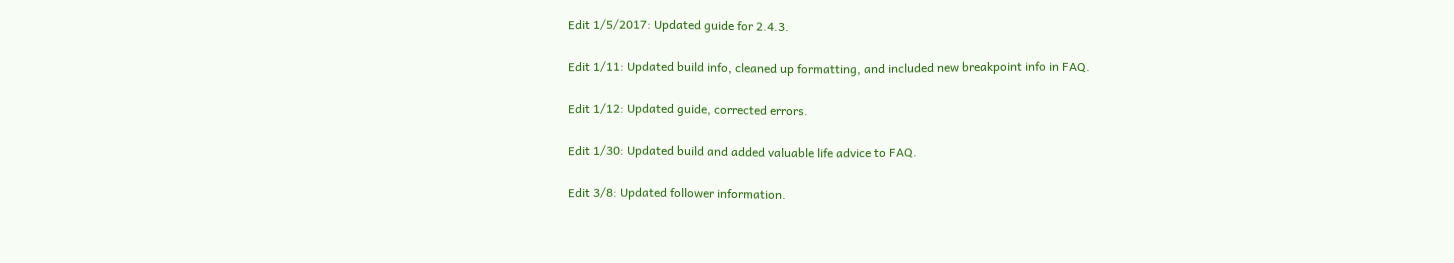Edit 1/5/2017: Updated guide for 2.4.3.

Edit 1/11: Updated build info, cleaned up formatting, and included new breakpoint info in FAQ.

Edit 1/12: Updated guide, corrected errors.

Edit 1/30: Updated build and added valuable life advice to FAQ.

Edit 3/8: Updated follower information.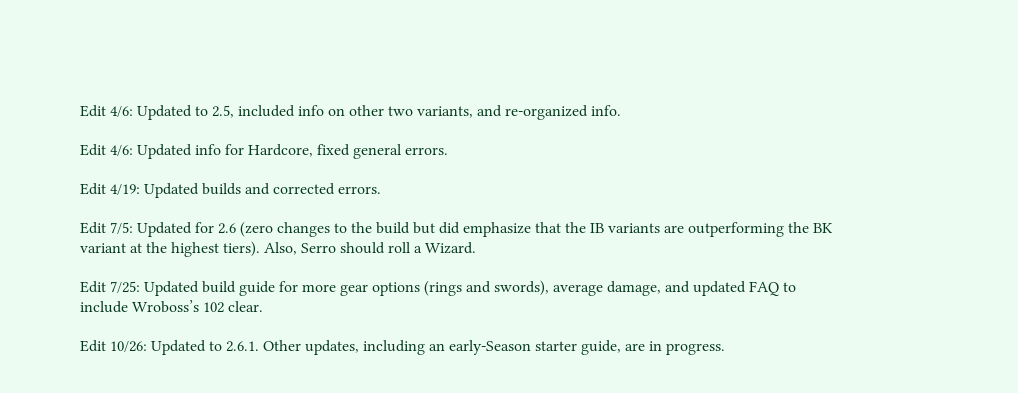Edit 4/6: Updated to 2.5, included info on other two variants, and re-organized info.

Edit 4/6: Updated info for Hardcore, fixed general errors.

Edit 4/19: Updated builds and corrected errors.

Edit 7/5: Updated for 2.6 (zero changes to the build but did emphasize that the IB variants are outperforming the BK variant at the highest tiers). Also, Serro should roll a Wizard.

Edit 7/25: Updated build guide for more gear options (rings and swords), average damage, and updated FAQ to include Wroboss’s 102 clear.

Edit 10/26: Updated to 2.6.1. Other updates, including an early-Season starter guide, are in progress.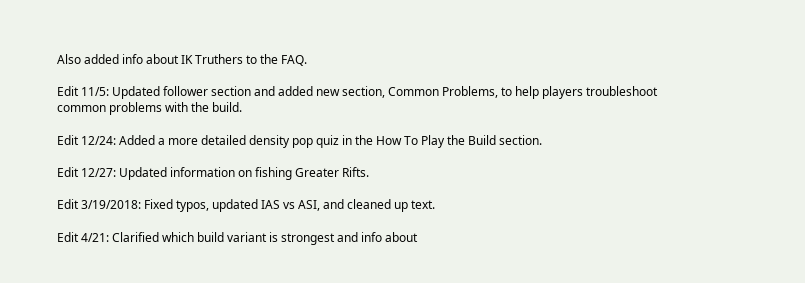Also added info about IK Truthers to the FAQ.

Edit 11/5: Updated follower section and added new section, Common Problems, to help players troubleshoot common problems with the build.

Edit 12/24: Added a more detailed density pop quiz in the How To Play the Build section.

Edit 12/27: Updated information on fishing Greater Rifts.

Edit 3/19/2018: Fixed typos, updated IAS vs ASI, and cleaned up text.

Edit 4/21: Clarified which build variant is strongest and info about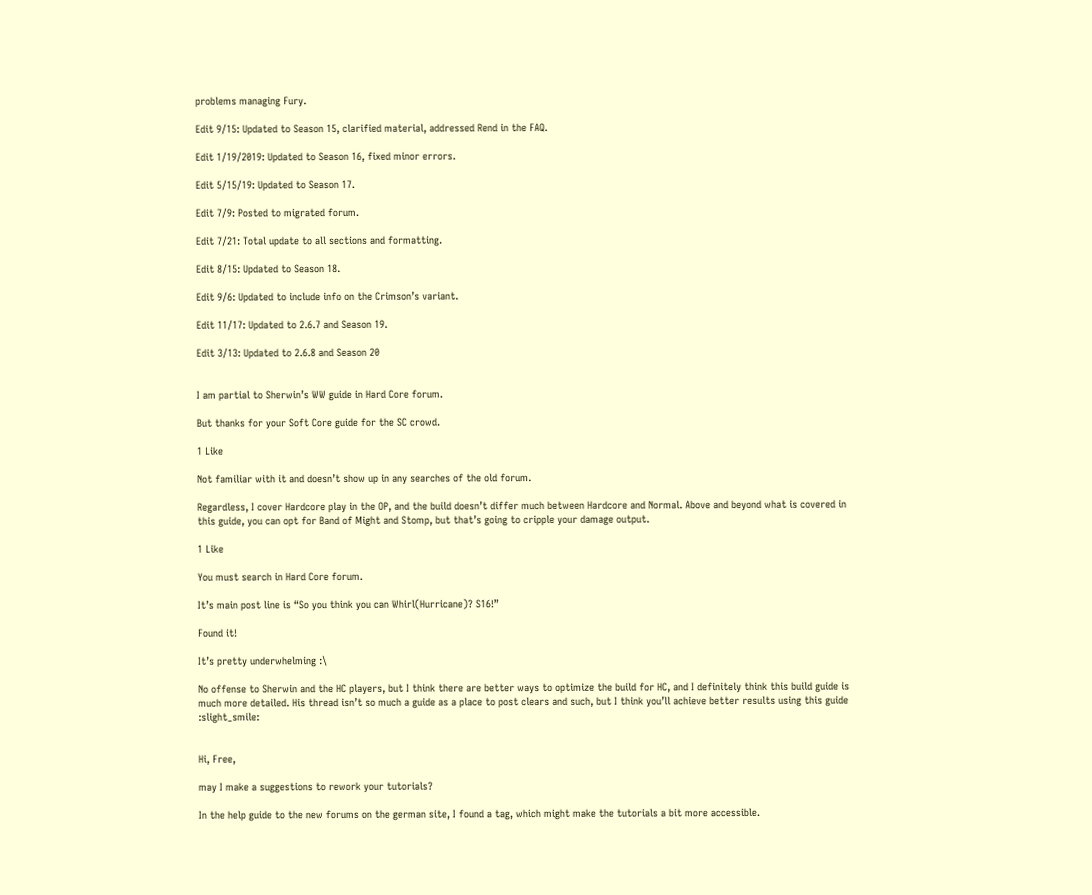problems managing Fury.

Edit 9/15: Updated to Season 15, clarified material, addressed Rend in the FAQ.

Edit 1/19/2019: Updated to Season 16, fixed minor errors.

Edit 5/15/19: Updated to Season 17.

Edit 7/9: Posted to migrated forum.

Edit 7/21: Total update to all sections and formatting.

Edit 8/15: Updated to Season 18.

Edit 9/6: Updated to include info on the Crimson’s variant.

Edit 11/17: Updated to 2.6.7 and Season 19.

Edit 3/13: Updated to 2.6.8 and Season 20


I am partial to Sherwin’s WW guide in Hard Core forum.

But thanks for your Soft Core guide for the SC crowd.

1 Like

Not familiar with it and doesn’t show up in any searches of the old forum.

Regardless, I cover Hardcore play in the OP, and the build doesn’t differ much between Hardcore and Normal. Above and beyond what is covered in this guide, you can opt for Band of Might and Stomp, but that’s going to cripple your damage output.

1 Like

You must search in Hard Core forum.

It’s main post line is “So you think you can Whirl(Hurricane)? S16!”

Found it!

It’s pretty underwhelming :\

No offense to Sherwin and the HC players, but I think there are better ways to optimize the build for HC, and I definitely think this build guide is much more detailed. His thread isn’t so much a guide as a place to post clears and such, but I think you’ll achieve better results using this guide :slight_smile:


Hi, Free,

may I make a suggestions to rework your tutorials?

In the help guide to the new forums on the german site, I found a tag, which might make the tutorials a bit more accessible.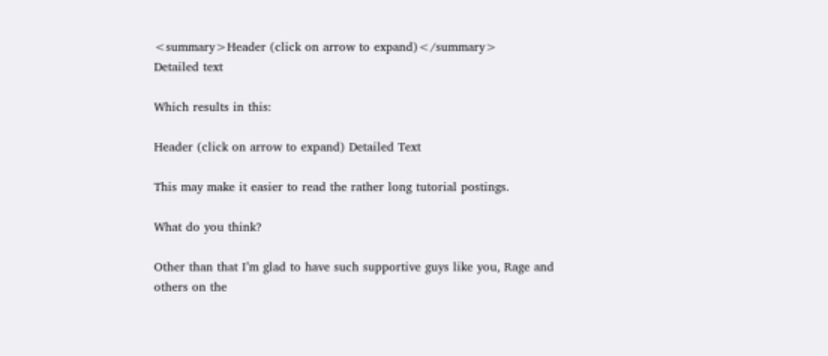<summary>Header (click on arrow to expand)</summary>
Detailed text

Which results in this:

Header (click on arrow to expand) Detailed Text

This may make it easier to read the rather long tutorial postings.

What do you think?

Other than that I’m glad to have such supportive guys like you, Rage and others on the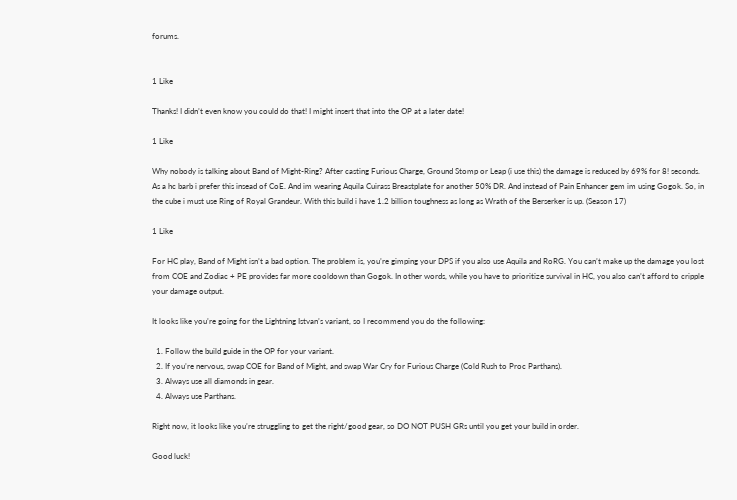forums.


1 Like

Thanks! I didn’t even know you could do that! I might insert that into the OP at a later date!

1 Like

Why nobody is talking about Band of Might-Ring? After casting Furious Charge, Ground Stomp or Leap (i use this) the damage is reduced by 69% for 8! seconds. As a hc barb i prefer this insead of CoE. And im wearing Aquila Cuirass Breastplate for another 50% DR. And instead of Pain Enhancer gem im using Gogok. So, in the cube i must use Ring of Royal Grandeur. With this build i have 1.2 billion toughness as long as Wrath of the Berserker is up. (Season 17)

1 Like

For HC play, Band of Might isn’t a bad option. The problem is, you’re gimping your DPS if you also use Aquila and RoRG. You can’t make up the damage you lost from COE and Zodiac + PE provides far more cooldown than Gogok. In other words, while you have to prioritize survival in HC, you also can’t afford to cripple your damage output.

It looks like you’re going for the Lightning Istvan’s variant, so I recommend you do the following:

  1. Follow the build guide in the OP for your variant.
  2. If you’re nervous, swap COE for Band of Might, and swap War Cry for Furious Charge (Cold Rush to Proc Parthans).
  3. Always use all diamonds in gear.
  4. Always use Parthans.

Right now, it looks like you’re struggling to get the right/good gear, so DO NOT PUSH GRs until you get your build in order.

Good luck!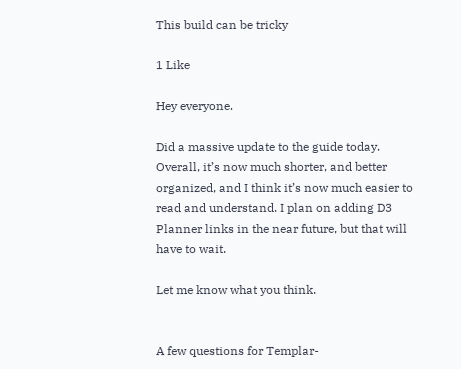This build can be tricky

1 Like

Hey everyone.

Did a massive update to the guide today. Overall, it’s now much shorter, and better organized, and I think it’s now much easier to read and understand. I plan on adding D3 Planner links in the near future, but that will have to wait.

Let me know what you think.


A few questions for Templar-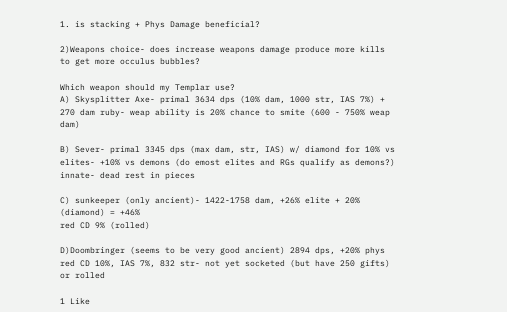1. is stacking + Phys Damage beneficial?

2)Weapons choice- does increase weapons damage produce more kills to get more occulus bubbles?

Which weapon should my Templar use?
A) Skysplitter Axe- primal 3634 dps (10% dam, 1000 str, IAS 7%) + 270 dam ruby- weap ability is 20% chance to smite (600 - 750% weap dam)

B) Sever- primal 3345 dps (max dam, str, IAS) w/ diamond for 10% vs elites- +10% vs demons (do emost elites and RGs qualify as demons?) innate- dead rest in pieces

C) sunkeeper (only ancient)- 1422-1758 dam, +26% elite + 20% (diamond) = +46%
red CD 9% (rolled)

D)Doombringer (seems to be very good ancient) 2894 dps, +20% phys red CD 10%, IAS 7%, 832 str- not yet socketed (but have 250 gifts) or rolled

1 Like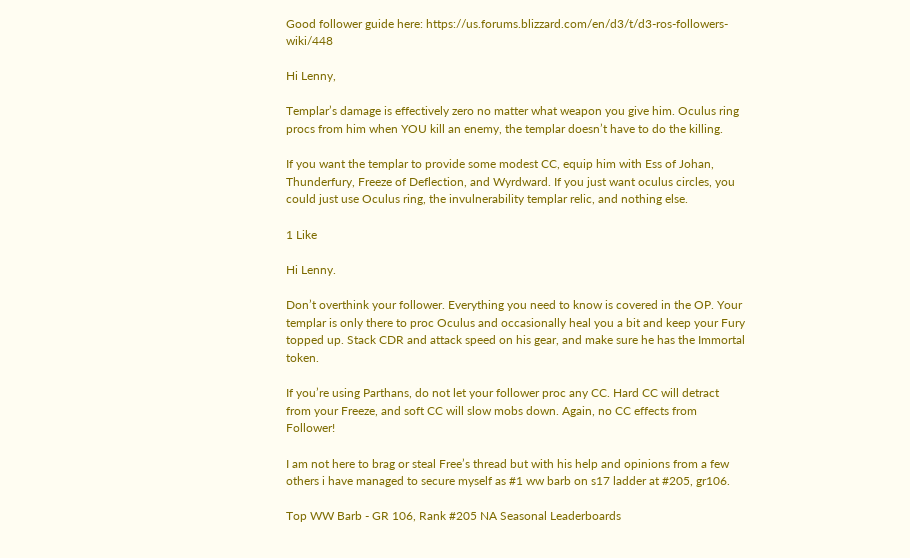Good follower guide here: https://us.forums.blizzard.com/en/d3/t/d3-ros-followers-wiki/448

Hi Lenny,

Templar’s damage is effectively zero no matter what weapon you give him. Oculus ring procs from him when YOU kill an enemy, the templar doesn’t have to do the killing.

If you want the templar to provide some modest CC, equip him with Ess of Johan, Thunderfury, Freeze of Deflection, and Wyrdward. If you just want oculus circles, you could just use Oculus ring, the invulnerability templar relic, and nothing else.

1 Like

Hi Lenny.

Don’t overthink your follower. Everything you need to know is covered in the OP. Your templar is only there to proc Oculus and occasionally heal you a bit and keep your Fury topped up. Stack CDR and attack speed on his gear, and make sure he has the Immortal token.

If you’re using Parthans, do not let your follower proc any CC. Hard CC will detract from your Freeze, and soft CC will slow mobs down. Again, no CC effects from Follower!

I am not here to brag or steal Free’s thread but with his help and opinions from a few others i have managed to secure myself as #1 ww barb on s17 ladder at #205, gr106.

Top WW Barb - GR 106, Rank #205 NA Seasonal Leaderboards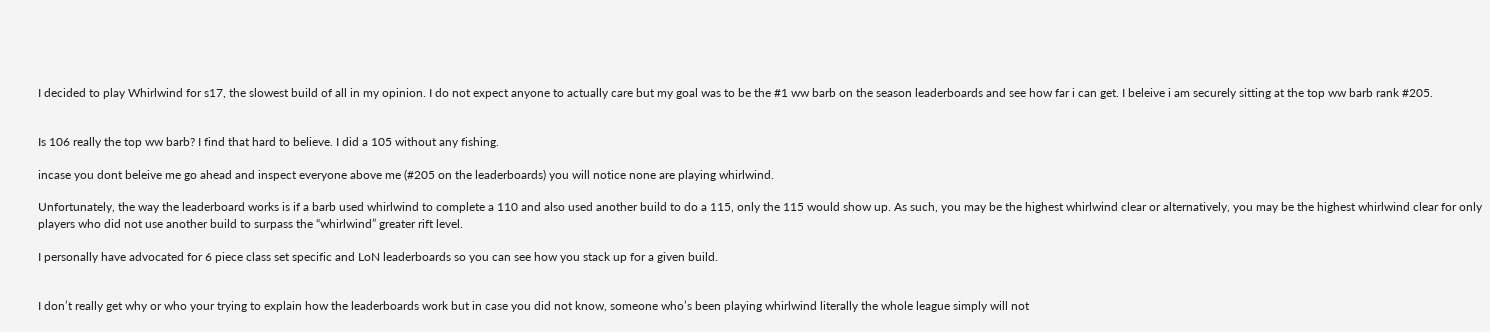I decided to play Whirlwind for s17, the slowest build of all in my opinion. I do not expect anyone to actually care but my goal was to be the #1 ww barb on the season leaderboards and see how far i can get. I beleive i am securely sitting at the top ww barb rank #205.


Is 106 really the top ww barb? I find that hard to believe. I did a 105 without any fishing.

incase you dont beleive me go ahead and inspect everyone above me (#205 on the leaderboards) you will notice none are playing whirlwind.

Unfortunately, the way the leaderboard works is if a barb used whirlwind to complete a 110 and also used another build to do a 115, only the 115 would show up. As such, you may be the highest whirlwind clear or alternatively, you may be the highest whirlwind clear for only players who did not use another build to surpass the “whirlwind” greater rift level.

I personally have advocated for 6 piece class set specific and LoN leaderboards so you can see how you stack up for a given build.


I don’t really get why or who your trying to explain how the leaderboards work but in case you did not know, someone who’s been playing whirlwind literally the whole league simply will not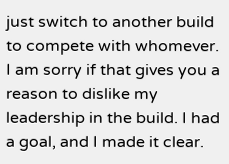just switch to another build to compete with whomever. I am sorry if that gives you a reason to dislike my leadership in the build. I had a goal, and I made it clear.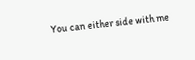You can either side with me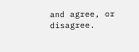and agree, or disagree.